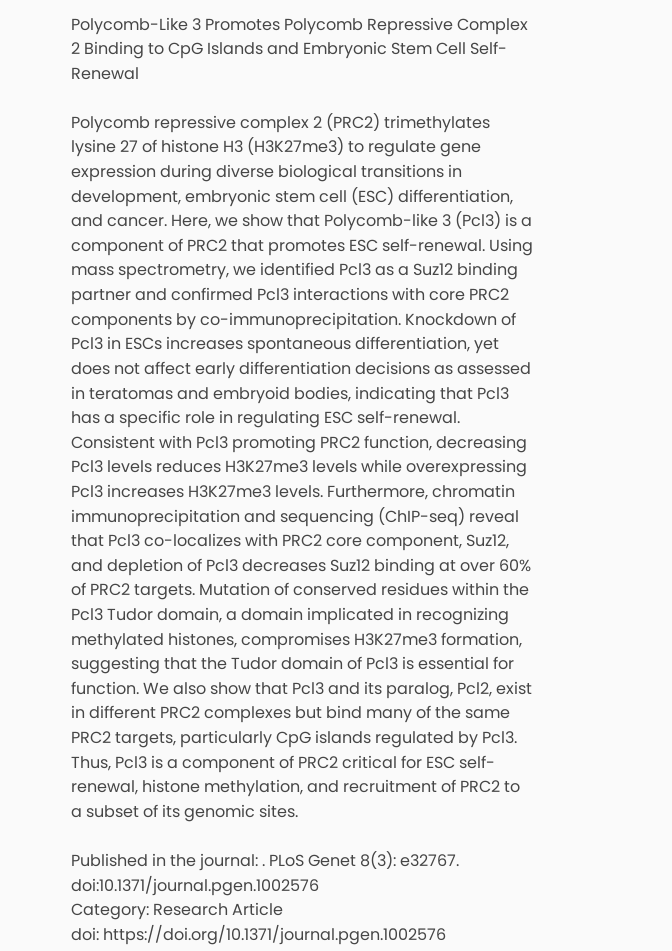Polycomb-Like 3 Promotes Polycomb Repressive Complex 2 Binding to CpG Islands and Embryonic Stem Cell Self-Renewal

Polycomb repressive complex 2 (PRC2) trimethylates lysine 27 of histone H3 (H3K27me3) to regulate gene expression during diverse biological transitions in development, embryonic stem cell (ESC) differentiation, and cancer. Here, we show that Polycomb-like 3 (Pcl3) is a component of PRC2 that promotes ESC self-renewal. Using mass spectrometry, we identified Pcl3 as a Suz12 binding partner and confirmed Pcl3 interactions with core PRC2 components by co-immunoprecipitation. Knockdown of Pcl3 in ESCs increases spontaneous differentiation, yet does not affect early differentiation decisions as assessed in teratomas and embryoid bodies, indicating that Pcl3 has a specific role in regulating ESC self-renewal. Consistent with Pcl3 promoting PRC2 function, decreasing Pcl3 levels reduces H3K27me3 levels while overexpressing Pcl3 increases H3K27me3 levels. Furthermore, chromatin immunoprecipitation and sequencing (ChIP-seq) reveal that Pcl3 co-localizes with PRC2 core component, Suz12, and depletion of Pcl3 decreases Suz12 binding at over 60% of PRC2 targets. Mutation of conserved residues within the Pcl3 Tudor domain, a domain implicated in recognizing methylated histones, compromises H3K27me3 formation, suggesting that the Tudor domain of Pcl3 is essential for function. We also show that Pcl3 and its paralog, Pcl2, exist in different PRC2 complexes but bind many of the same PRC2 targets, particularly CpG islands regulated by Pcl3. Thus, Pcl3 is a component of PRC2 critical for ESC self-renewal, histone methylation, and recruitment of PRC2 to a subset of its genomic sites.

Published in the journal: . PLoS Genet 8(3): e32767. doi:10.1371/journal.pgen.1002576
Category: Research Article
doi: https://doi.org/10.1371/journal.pgen.1002576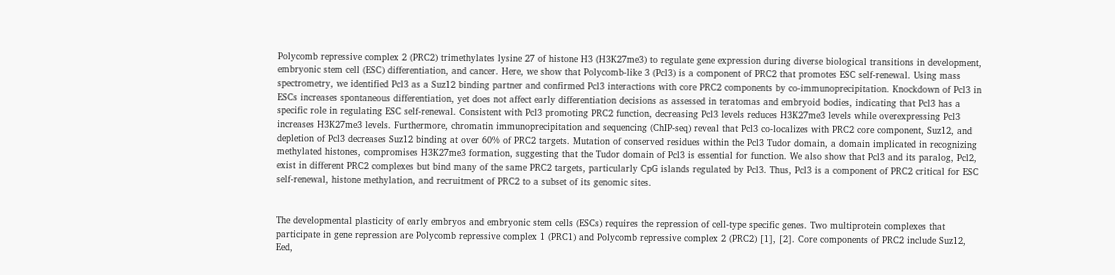Polycomb repressive complex 2 (PRC2) trimethylates lysine 27 of histone H3 (H3K27me3) to regulate gene expression during diverse biological transitions in development, embryonic stem cell (ESC) differentiation, and cancer. Here, we show that Polycomb-like 3 (Pcl3) is a component of PRC2 that promotes ESC self-renewal. Using mass spectrometry, we identified Pcl3 as a Suz12 binding partner and confirmed Pcl3 interactions with core PRC2 components by co-immunoprecipitation. Knockdown of Pcl3 in ESCs increases spontaneous differentiation, yet does not affect early differentiation decisions as assessed in teratomas and embryoid bodies, indicating that Pcl3 has a specific role in regulating ESC self-renewal. Consistent with Pcl3 promoting PRC2 function, decreasing Pcl3 levels reduces H3K27me3 levels while overexpressing Pcl3 increases H3K27me3 levels. Furthermore, chromatin immunoprecipitation and sequencing (ChIP-seq) reveal that Pcl3 co-localizes with PRC2 core component, Suz12, and depletion of Pcl3 decreases Suz12 binding at over 60% of PRC2 targets. Mutation of conserved residues within the Pcl3 Tudor domain, a domain implicated in recognizing methylated histones, compromises H3K27me3 formation, suggesting that the Tudor domain of Pcl3 is essential for function. We also show that Pcl3 and its paralog, Pcl2, exist in different PRC2 complexes but bind many of the same PRC2 targets, particularly CpG islands regulated by Pcl3. Thus, Pcl3 is a component of PRC2 critical for ESC self-renewal, histone methylation, and recruitment of PRC2 to a subset of its genomic sites.


The developmental plasticity of early embryos and embryonic stem cells (ESCs) requires the repression of cell-type specific genes. Two multiprotein complexes that participate in gene repression are Polycomb repressive complex 1 (PRC1) and Polycomb repressive complex 2 (PRC2) [1], [2]. Core components of PRC2 include Suz12, Eed,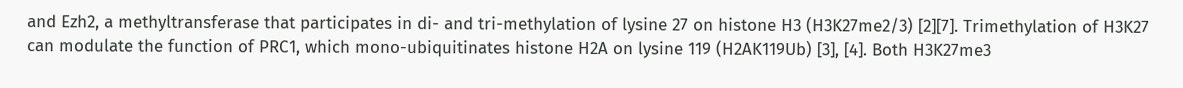and Ezh2, a methyltransferase that participates in di- and tri-methylation of lysine 27 on histone H3 (H3K27me2/3) [2][7]. Trimethylation of H3K27 can modulate the function of PRC1, which mono-ubiquitinates histone H2A on lysine 119 (H2AK119Ub) [3], [4]. Both H3K27me3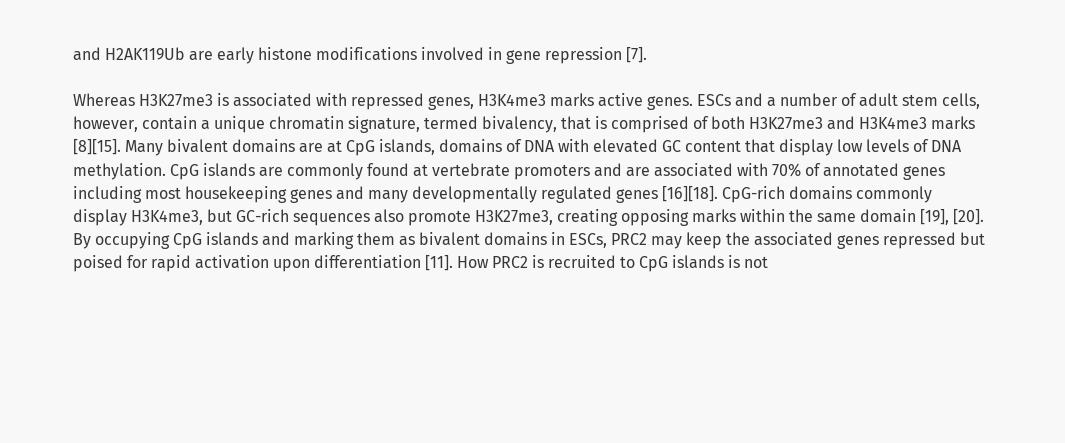and H2AK119Ub are early histone modifications involved in gene repression [7].

Whereas H3K27me3 is associated with repressed genes, H3K4me3 marks active genes. ESCs and a number of adult stem cells, however, contain a unique chromatin signature, termed bivalency, that is comprised of both H3K27me3 and H3K4me3 marks [8][15]. Many bivalent domains are at CpG islands, domains of DNA with elevated GC content that display low levels of DNA methylation. CpG islands are commonly found at vertebrate promoters and are associated with 70% of annotated genes including most housekeeping genes and many developmentally regulated genes [16][18]. CpG-rich domains commonly display H3K4me3, but GC-rich sequences also promote H3K27me3, creating opposing marks within the same domain [19], [20]. By occupying CpG islands and marking them as bivalent domains in ESCs, PRC2 may keep the associated genes repressed but poised for rapid activation upon differentiation [11]. How PRC2 is recruited to CpG islands is not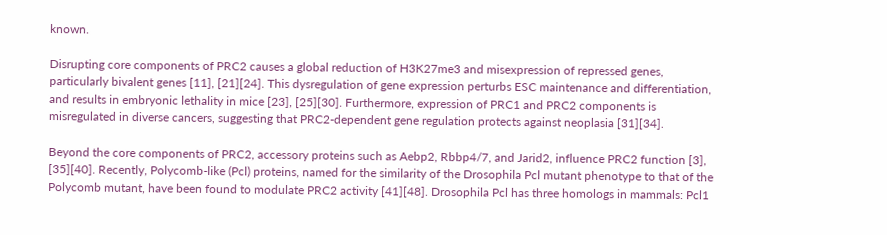known.

Disrupting core components of PRC2 causes a global reduction of H3K27me3 and misexpression of repressed genes, particularly bivalent genes [11], [21][24]. This dysregulation of gene expression perturbs ESC maintenance and differentiation, and results in embryonic lethality in mice [23], [25][30]. Furthermore, expression of PRC1 and PRC2 components is misregulated in diverse cancers, suggesting that PRC2-dependent gene regulation protects against neoplasia [31][34].

Beyond the core components of PRC2, accessory proteins such as Aebp2, Rbbp4/7, and Jarid2, influence PRC2 function [3], [35][40]. Recently, Polycomb-like (Pcl) proteins, named for the similarity of the Drosophila Pcl mutant phenotype to that of the Polycomb mutant, have been found to modulate PRC2 activity [41][48]. Drosophila Pcl has three homologs in mammals: Pcl1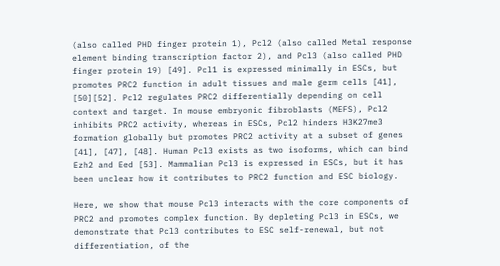(also called PHD finger protein 1), Pcl2 (also called Metal response element binding transcription factor 2), and Pcl3 (also called PHD finger protein 19) [49]. Pcl1 is expressed minimally in ESCs, but promotes PRC2 function in adult tissues and male germ cells [41], [50][52]. Pcl2 regulates PRC2 differentially depending on cell context and target. In mouse embryonic fibroblasts (MEFS), Pcl2 inhibits PRC2 activity, whereas in ESCs, Pcl2 hinders H3K27me3 formation globally but promotes PRC2 activity at a subset of genes [41], [47], [48]. Human Pcl3 exists as two isoforms, which can bind Ezh2 and Eed [53]. Mammalian Pcl3 is expressed in ESCs, but it has been unclear how it contributes to PRC2 function and ESC biology.

Here, we show that mouse Pcl3 interacts with the core components of PRC2 and promotes complex function. By depleting Pcl3 in ESCs, we demonstrate that Pcl3 contributes to ESC self-renewal, but not differentiation, of the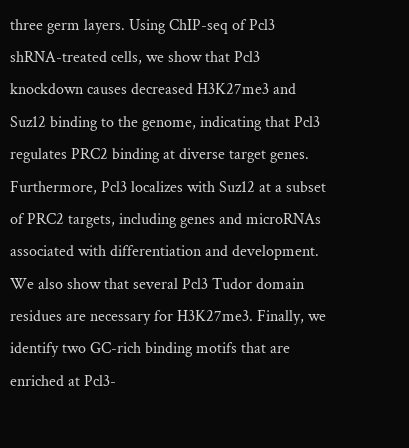three germ layers. Using ChIP-seq of Pcl3 shRNA-treated cells, we show that Pcl3 knockdown causes decreased H3K27me3 and Suz12 binding to the genome, indicating that Pcl3 regulates PRC2 binding at diverse target genes. Furthermore, Pcl3 localizes with Suz12 at a subset of PRC2 targets, including genes and microRNAs associated with differentiation and development. We also show that several Pcl3 Tudor domain residues are necessary for H3K27me3. Finally, we identify two GC-rich binding motifs that are enriched at Pcl3-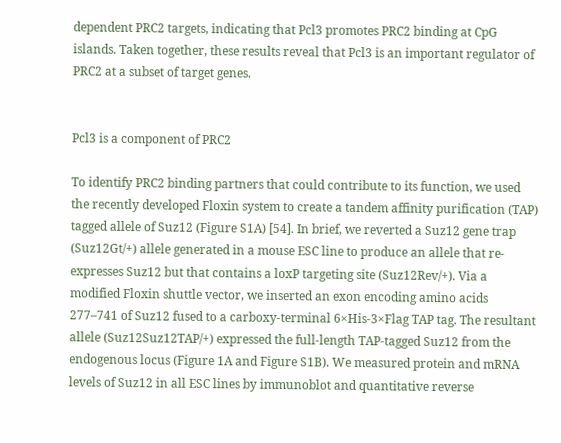dependent PRC2 targets, indicating that Pcl3 promotes PRC2 binding at CpG islands. Taken together, these results reveal that Pcl3 is an important regulator of PRC2 at a subset of target genes.


Pcl3 is a component of PRC2

To identify PRC2 binding partners that could contribute to its function, we used the recently developed Floxin system to create a tandem affinity purification (TAP) tagged allele of Suz12 (Figure S1A) [54]. In brief, we reverted a Suz12 gene trap (Suz12Gt/+) allele generated in a mouse ESC line to produce an allele that re-expresses Suz12 but that contains a loxP targeting site (Suz12Rev/+). Via a modified Floxin shuttle vector, we inserted an exon encoding amino acids 277–741 of Suz12 fused to a carboxy-terminal 6×His-3×Flag TAP tag. The resultant allele (Suz12Suz12TAP/+) expressed the full-length TAP-tagged Suz12 from the endogenous locus (Figure 1A and Figure S1B). We measured protein and mRNA levels of Suz12 in all ESC lines by immunoblot and quantitative reverse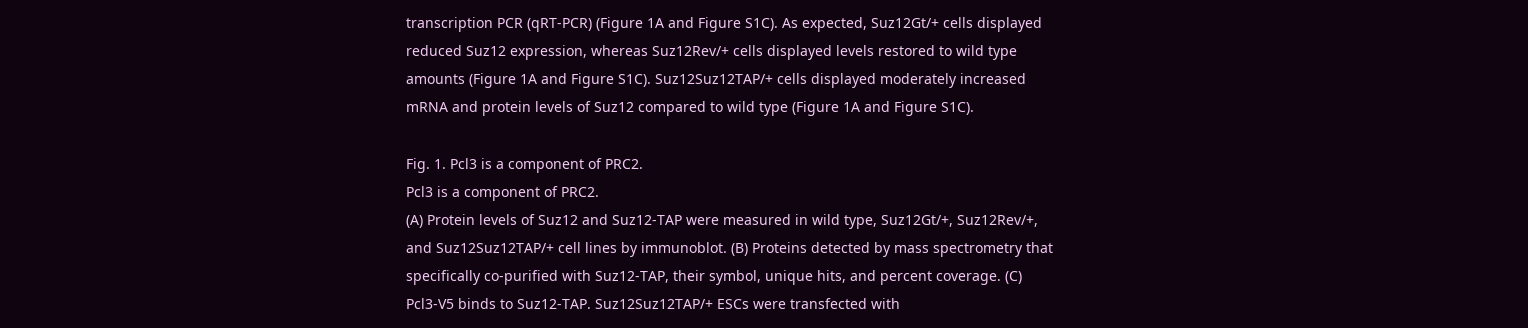transcription PCR (qRT-PCR) (Figure 1A and Figure S1C). As expected, Suz12Gt/+ cells displayed reduced Suz12 expression, whereas Suz12Rev/+ cells displayed levels restored to wild type amounts (Figure 1A and Figure S1C). Suz12Suz12TAP/+ cells displayed moderately increased mRNA and protein levels of Suz12 compared to wild type (Figure 1A and Figure S1C).

Fig. 1. Pcl3 is a component of PRC2.
Pcl3 is a component of PRC2.
(A) Protein levels of Suz12 and Suz12-TAP were measured in wild type, Suz12Gt/+, Suz12Rev/+, and Suz12Suz12TAP/+ cell lines by immunoblot. (B) Proteins detected by mass spectrometry that specifically co-purified with Suz12-TAP, their symbol, unique hits, and percent coverage. (C) Pcl3-V5 binds to Suz12-TAP. Suz12Suz12TAP/+ ESCs were transfected with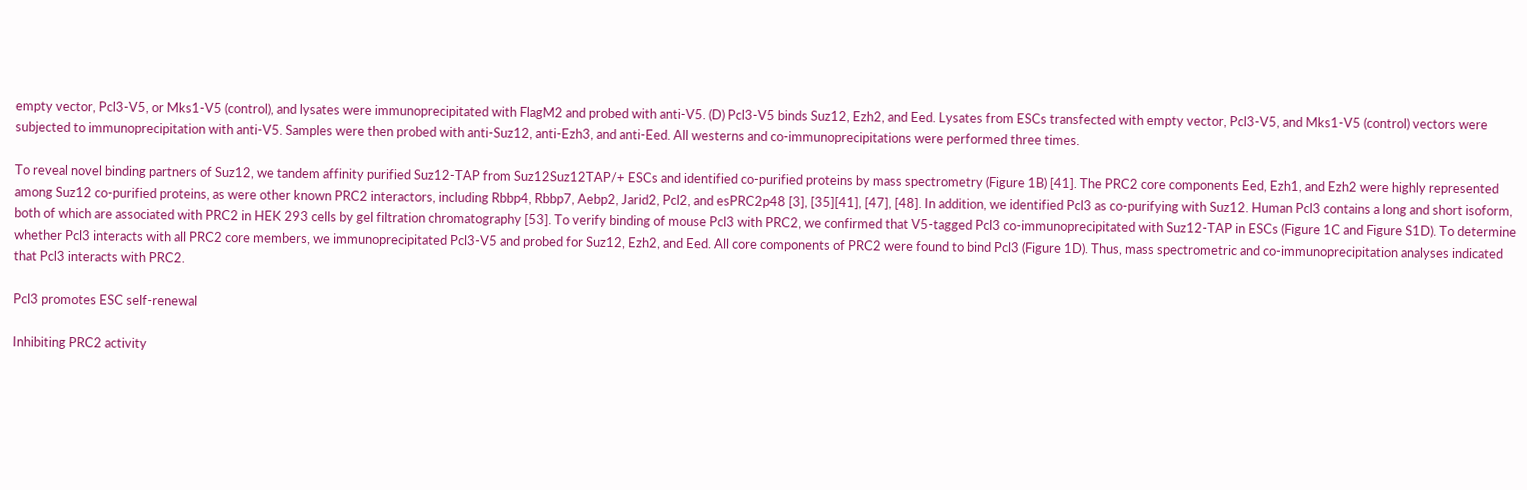empty vector, Pcl3-V5, or Mks1-V5 (control), and lysates were immunoprecipitated with FlagM2 and probed with anti-V5. (D) Pcl3-V5 binds Suz12, Ezh2, and Eed. Lysates from ESCs transfected with empty vector, Pcl3-V5, and Mks1-V5 (control) vectors were subjected to immunoprecipitation with anti-V5. Samples were then probed with anti-Suz12, anti-Ezh3, and anti-Eed. All westerns and co-immunoprecipitations were performed three times.

To reveal novel binding partners of Suz12, we tandem affinity purified Suz12-TAP from Suz12Suz12TAP/+ ESCs and identified co-purified proteins by mass spectrometry (Figure 1B) [41]. The PRC2 core components Eed, Ezh1, and Ezh2 were highly represented among Suz12 co-purified proteins, as were other known PRC2 interactors, including Rbbp4, Rbbp7, Aebp2, Jarid2, Pcl2, and esPRC2p48 [3], [35][41], [47], [48]. In addition, we identified Pcl3 as co-purifying with Suz12. Human Pcl3 contains a long and short isoform, both of which are associated with PRC2 in HEK 293 cells by gel filtration chromatography [53]. To verify binding of mouse Pcl3 with PRC2, we confirmed that V5-tagged Pcl3 co-immunoprecipitated with Suz12-TAP in ESCs (Figure 1C and Figure S1D). To determine whether Pcl3 interacts with all PRC2 core members, we immunoprecipitated Pcl3-V5 and probed for Suz12, Ezh2, and Eed. All core components of PRC2 were found to bind Pcl3 (Figure 1D). Thus, mass spectrometric and co-immunoprecipitation analyses indicated that Pcl3 interacts with PRC2.

Pcl3 promotes ESC self-renewal

Inhibiting PRC2 activity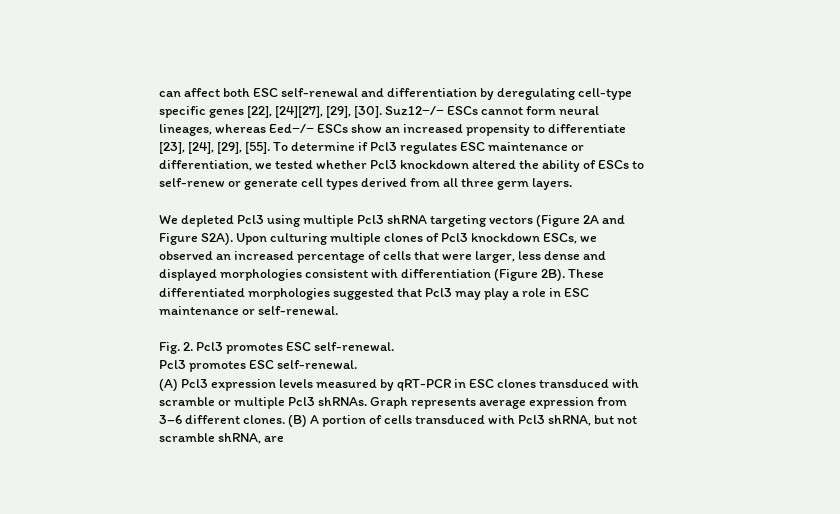can affect both ESC self-renewal and differentiation by deregulating cell-type specific genes [22], [24][27], [29], [30]. Suz12−/− ESCs cannot form neural lineages, whereas Eed−/− ESCs show an increased propensity to differentiate [23], [24], [29], [55]. To determine if Pcl3 regulates ESC maintenance or differentiation, we tested whether Pcl3 knockdown altered the ability of ESCs to self-renew or generate cell types derived from all three germ layers.

We depleted Pcl3 using multiple Pcl3 shRNA targeting vectors (Figure 2A and Figure S2A). Upon culturing multiple clones of Pcl3 knockdown ESCs, we observed an increased percentage of cells that were larger, less dense and displayed morphologies consistent with differentiation (Figure 2B). These differentiated morphologies suggested that Pcl3 may play a role in ESC maintenance or self-renewal.

Fig. 2. Pcl3 promotes ESC self-renewal.
Pcl3 promotes ESC self-renewal.
(A) Pcl3 expression levels measured by qRT-PCR in ESC clones transduced with scramble or multiple Pcl3 shRNAs. Graph represents average expression from 3–6 different clones. (B) A portion of cells transduced with Pcl3 shRNA, but not scramble shRNA, are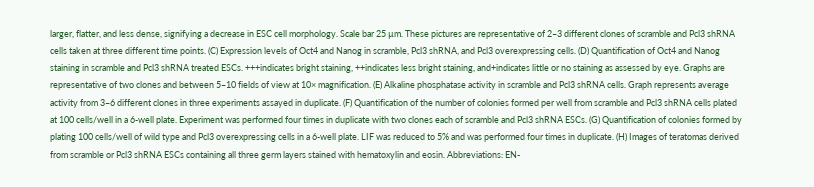larger, flatter, and less dense, signifying a decrease in ESC cell morphology. Scale bar 25 µm. These pictures are representative of 2–3 different clones of scramble and Pcl3 shRNA cells taken at three different time points. (C) Expression levels of Oct4 and Nanog in scramble, Pcl3 shRNA, and Pcl3 overexpressing cells. (D) Quantification of Oct4 and Nanog staining in scramble and Pcl3 shRNA treated ESCs. +++indicates bright staining, ++indicates less bright staining, and+indicates little or no staining as assessed by eye. Graphs are representative of two clones and between 5–10 fields of view at 10× magnification. (E) Alkaline phosphatase activity in scramble and Pcl3 shRNA cells. Graph represents average activity from 3–6 different clones in three experiments assayed in duplicate. (F) Quantification of the number of colonies formed per well from scramble and Pcl3 shRNA cells plated at 100 cells/well in a 6-well plate. Experiment was performed four times in duplicate with two clones each of scramble and Pcl3 shRNA ESCs. (G) Quantification of colonies formed by plating 100 cells/well of wild type and Pcl3 overexpressing cells in a 6-well plate. LIF was reduced to 5% and was performed four times in duplicate. (H) Images of teratomas derived from scramble or Pcl3 shRNA ESCs containing all three germ layers stained with hematoxylin and eosin. Abbreviations: EN-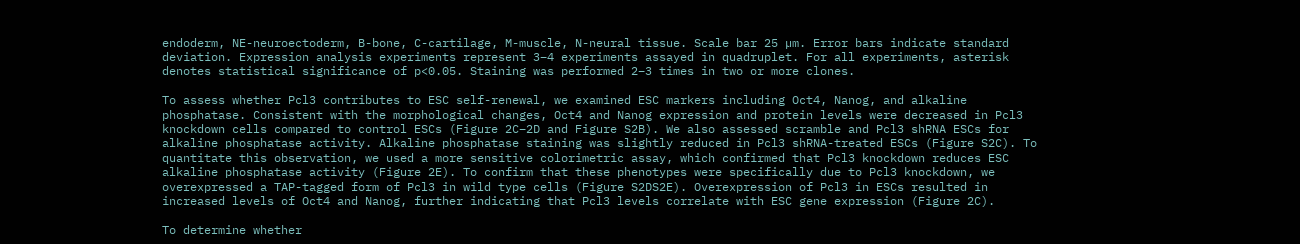endoderm, NE-neuroectoderm, B-bone, C-cartilage, M-muscle, N-neural tissue. Scale bar 25 µm. Error bars indicate standard deviation. Expression analysis experiments represent 3–4 experiments assayed in quadruplet. For all experiments, asterisk denotes statistical significance of p<0.05. Staining was performed 2–3 times in two or more clones.

To assess whether Pcl3 contributes to ESC self-renewal, we examined ESC markers including Oct4, Nanog, and alkaline phosphatase. Consistent with the morphological changes, Oct4 and Nanog expression and protein levels were decreased in Pcl3 knockdown cells compared to control ESCs (Figure 2C–2D and Figure S2B). We also assessed scramble and Pcl3 shRNA ESCs for alkaline phosphatase activity. Alkaline phosphatase staining was slightly reduced in Pcl3 shRNA-treated ESCs (Figure S2C). To quantitate this observation, we used a more sensitive colorimetric assay, which confirmed that Pcl3 knockdown reduces ESC alkaline phosphatase activity (Figure 2E). To confirm that these phenotypes were specifically due to Pcl3 knockdown, we overexpressed a TAP-tagged form of Pcl3 in wild type cells (Figure S2DS2E). Overexpression of Pcl3 in ESCs resulted in increased levels of Oct4 and Nanog, further indicating that Pcl3 levels correlate with ESC gene expression (Figure 2C).

To determine whether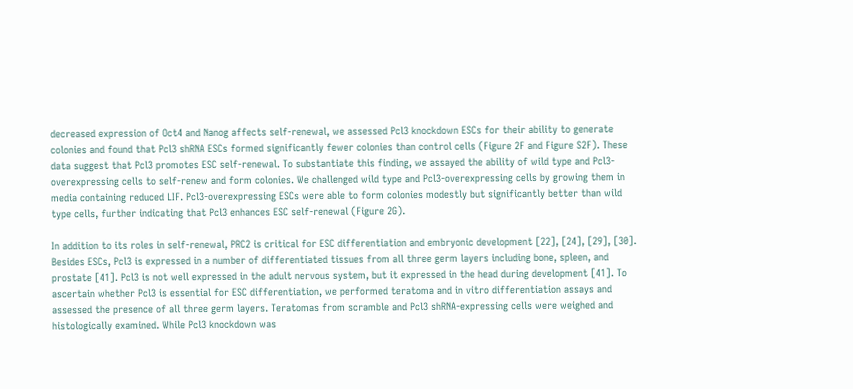decreased expression of Oct4 and Nanog affects self-renewal, we assessed Pcl3 knockdown ESCs for their ability to generate colonies and found that Pcl3 shRNA ESCs formed significantly fewer colonies than control cells (Figure 2F and Figure S2F). These data suggest that Pcl3 promotes ESC self-renewal. To substantiate this finding, we assayed the ability of wild type and Pcl3-overexpressing cells to self-renew and form colonies. We challenged wild type and Pcl3-overexpressing cells by growing them in media containing reduced LIF. Pcl3-overexpressing ESCs were able to form colonies modestly but significantly better than wild type cells, further indicating that Pcl3 enhances ESC self-renewal (Figure 2G).

In addition to its roles in self-renewal, PRC2 is critical for ESC differentiation and embryonic development [22], [24], [29], [30]. Besides ESCs, Pcl3 is expressed in a number of differentiated tissues from all three germ layers including bone, spleen, and prostate [41]. Pcl3 is not well expressed in the adult nervous system, but it expressed in the head during development [41]. To ascertain whether Pcl3 is essential for ESC differentiation, we performed teratoma and in vitro differentiation assays and assessed the presence of all three germ layers. Teratomas from scramble and Pcl3 shRNA-expressing cells were weighed and histologically examined. While Pcl3 knockdown was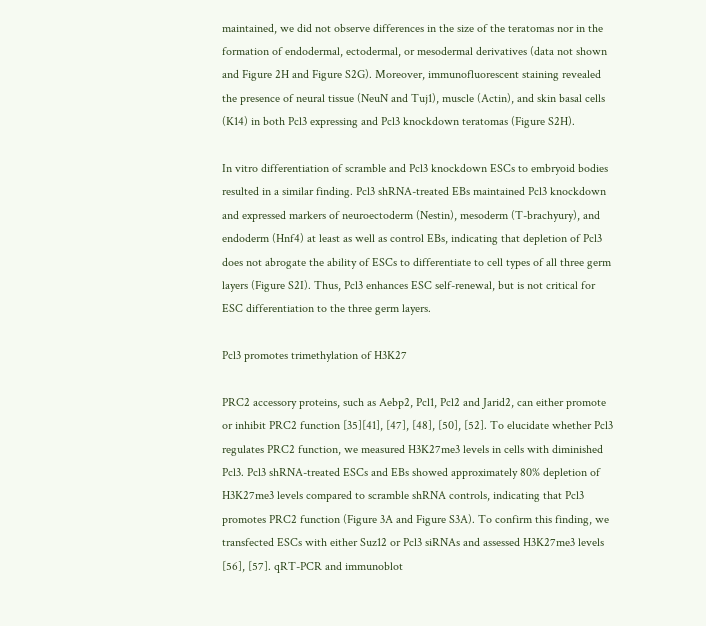maintained, we did not observe differences in the size of the teratomas nor in the formation of endodermal, ectodermal, or mesodermal derivatives (data not shown and Figure 2H and Figure S2G). Moreover, immunofluorescent staining revealed the presence of neural tissue (NeuN and Tuj1), muscle (Actin), and skin basal cells (K14) in both Pcl3 expressing and Pcl3 knockdown teratomas (Figure S2H).

In vitro differentiation of scramble and Pcl3 knockdown ESCs to embryoid bodies resulted in a similar finding. Pcl3 shRNA-treated EBs maintained Pcl3 knockdown and expressed markers of neuroectoderm (Nestin), mesoderm (T-brachyury), and endoderm (Hnf4) at least as well as control EBs, indicating that depletion of Pcl3 does not abrogate the ability of ESCs to differentiate to cell types of all three germ layers (Figure S2I). Thus, Pcl3 enhances ESC self-renewal, but is not critical for ESC differentiation to the three germ layers.

Pcl3 promotes trimethylation of H3K27

PRC2 accessory proteins, such as Aebp2, Pcl1, Pcl2 and Jarid2, can either promote or inhibit PRC2 function [35][41], [47], [48], [50], [52]. To elucidate whether Pcl3 regulates PRC2 function, we measured H3K27me3 levels in cells with diminished Pcl3. Pcl3 shRNA-treated ESCs and EBs showed approximately 80% depletion of H3K27me3 levels compared to scramble shRNA controls, indicating that Pcl3 promotes PRC2 function (Figure 3A and Figure S3A). To confirm this finding, we transfected ESCs with either Suz12 or Pcl3 siRNAs and assessed H3K27me3 levels [56], [57]. qRT-PCR and immunoblot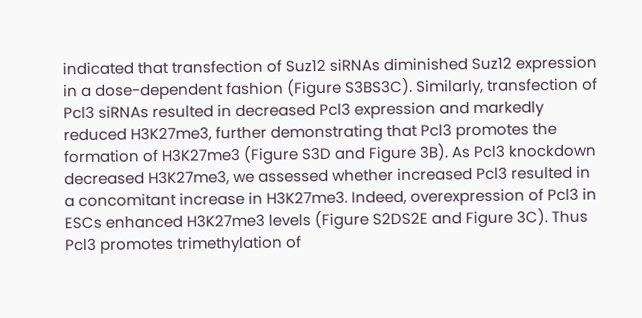indicated that transfection of Suz12 siRNAs diminished Suz12 expression in a dose-dependent fashion (Figure S3BS3C). Similarly, transfection of Pcl3 siRNAs resulted in decreased Pcl3 expression and markedly reduced H3K27me3, further demonstrating that Pcl3 promotes the formation of H3K27me3 (Figure S3D and Figure 3B). As Pcl3 knockdown decreased H3K27me3, we assessed whether increased Pcl3 resulted in a concomitant increase in H3K27me3. Indeed, overexpression of Pcl3 in ESCs enhanced H3K27me3 levels (Figure S2DS2E and Figure 3C). Thus Pcl3 promotes trimethylation of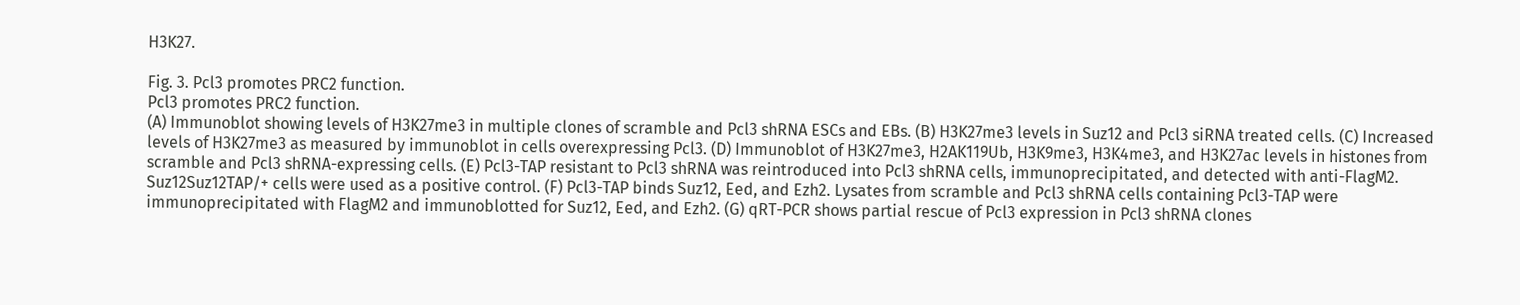H3K27.

Fig. 3. Pcl3 promotes PRC2 function.
Pcl3 promotes PRC2 function.
(A) Immunoblot showing levels of H3K27me3 in multiple clones of scramble and Pcl3 shRNA ESCs and EBs. (B) H3K27me3 levels in Suz12 and Pcl3 siRNA treated cells. (C) Increased levels of H3K27me3 as measured by immunoblot in cells overexpressing Pcl3. (D) Immunoblot of H3K27me3, H2AK119Ub, H3K9me3, H3K4me3, and H3K27ac levels in histones from scramble and Pcl3 shRNA-expressing cells. (E) Pcl3-TAP resistant to Pcl3 shRNA was reintroduced into Pcl3 shRNA cells, immunoprecipitated, and detected with anti-FlagM2. Suz12Suz12TAP/+ cells were used as a positive control. (F) Pcl3-TAP binds Suz12, Eed, and Ezh2. Lysates from scramble and Pcl3 shRNA cells containing Pcl3-TAP were immunoprecipitated with FlagM2 and immunoblotted for Suz12, Eed, and Ezh2. (G) qRT-PCR shows partial rescue of Pcl3 expression in Pcl3 shRNA clones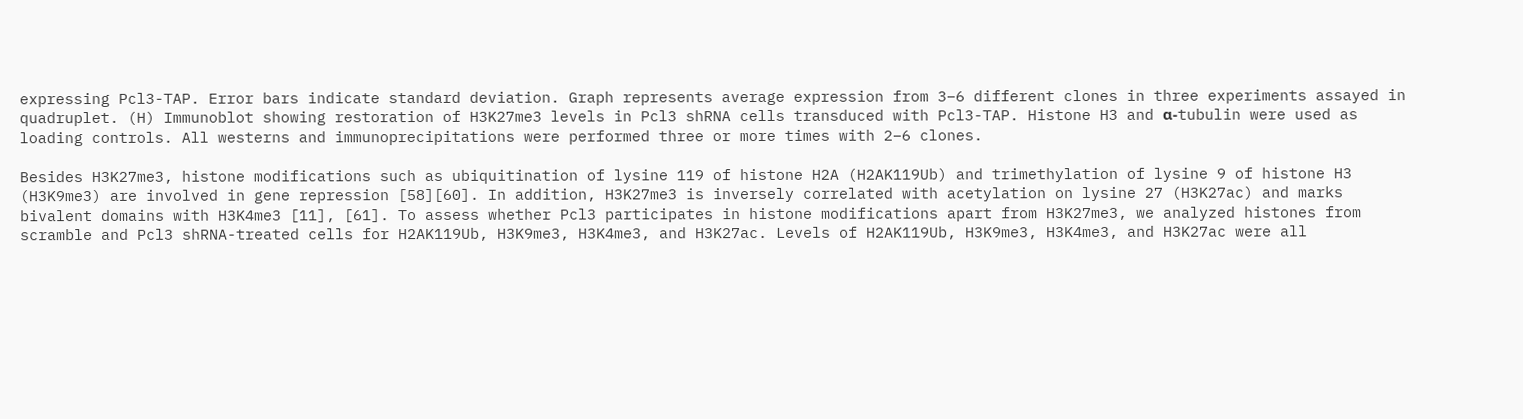expressing Pcl3-TAP. Error bars indicate standard deviation. Graph represents average expression from 3–6 different clones in three experiments assayed in quadruplet. (H) Immunoblot showing restoration of H3K27me3 levels in Pcl3 shRNA cells transduced with Pcl3-TAP. Histone H3 and α-tubulin were used as loading controls. All westerns and immunoprecipitations were performed three or more times with 2–6 clones.

Besides H3K27me3, histone modifications such as ubiquitination of lysine 119 of histone H2A (H2AK119Ub) and trimethylation of lysine 9 of histone H3 (H3K9me3) are involved in gene repression [58][60]. In addition, H3K27me3 is inversely correlated with acetylation on lysine 27 (H3K27ac) and marks bivalent domains with H3K4me3 [11], [61]. To assess whether Pcl3 participates in histone modifications apart from H3K27me3, we analyzed histones from scramble and Pcl3 shRNA-treated cells for H2AK119Ub, H3K9me3, H3K4me3, and H3K27ac. Levels of H2AK119Ub, H3K9me3, H3K4me3, and H3K27ac were all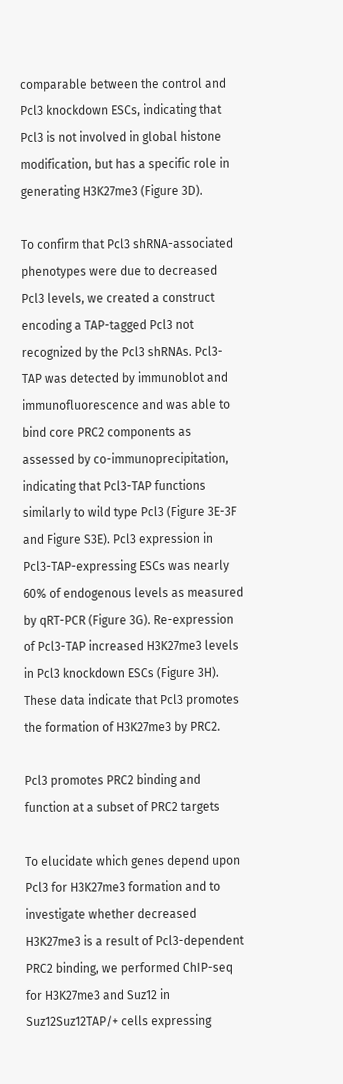comparable between the control and Pcl3 knockdown ESCs, indicating that Pcl3 is not involved in global histone modification, but has a specific role in generating H3K27me3 (Figure 3D).

To confirm that Pcl3 shRNA-associated phenotypes were due to decreased Pcl3 levels, we created a construct encoding a TAP-tagged Pcl3 not recognized by the Pcl3 shRNAs. Pcl3-TAP was detected by immunoblot and immunofluorescence and was able to bind core PRC2 components as assessed by co-immunoprecipitation, indicating that Pcl3-TAP functions similarly to wild type Pcl3 (Figure 3E-3F and Figure S3E). Pcl3 expression in Pcl3-TAP-expressing ESCs was nearly 60% of endogenous levels as measured by qRT-PCR (Figure 3G). Re-expression of Pcl3-TAP increased H3K27me3 levels in Pcl3 knockdown ESCs (Figure 3H). These data indicate that Pcl3 promotes the formation of H3K27me3 by PRC2.

Pcl3 promotes PRC2 binding and function at a subset of PRC2 targets

To elucidate which genes depend upon Pcl3 for H3K27me3 formation and to investigate whether decreased H3K27me3 is a result of Pcl3-dependent PRC2 binding, we performed ChIP-seq for H3K27me3 and Suz12 in Suz12Suz12TAP/+ cells expressing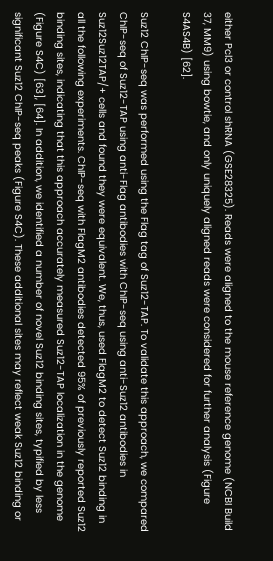either Pcl3 or control shRNA (GSE28325). Reads were aligned to the mouse reference genome (NCBI Build 37, MM9) using bowtie, and only uniquely aligned reads were considered for further analysis (Figure S4AS4B) [62].

Suz12 ChIP-seq was performed using the Flag tag of Suz12-TAP. To validate this approach, we compared ChIP-seq of Suz12-TAP using anti-Flag antibodies with ChIP-seq using anti-Suz12 antibodies in Suz12Suz12TAP/+ cells and found they were equivalent. We, thus, used FlagM2 to detect Suz12 binding in all the following experiments. ChIP-seq with FlagM2 antibodies detected 95% of previously reported Suz12 binding sites, indicating that this approach accurately measured Suz12-TAP localization in the genome (Figure S4C) [63], [64]. In addition, we identified a number of novel Suz12 binding sites, typified by less significant Suz12 ChIP-seq peaks (Figure S4C). These additional sites may reflect weak Suz12 binding or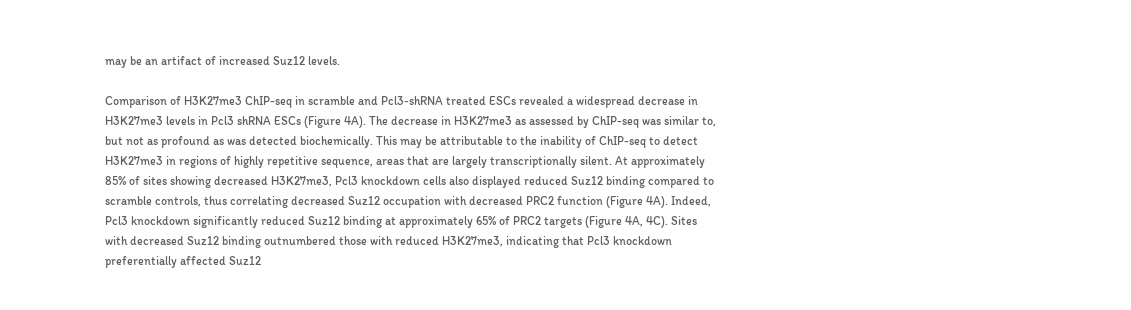may be an artifact of increased Suz12 levels.

Comparison of H3K27me3 ChIP-seq in scramble and Pcl3-shRNA treated ESCs revealed a widespread decrease in H3K27me3 levels in Pcl3 shRNA ESCs (Figure 4A). The decrease in H3K27me3 as assessed by ChIP-seq was similar to, but not as profound as was detected biochemically. This may be attributable to the inability of ChIP-seq to detect H3K27me3 in regions of highly repetitive sequence, areas that are largely transcriptionally silent. At approximately 85% of sites showing decreased H3K27me3, Pcl3 knockdown cells also displayed reduced Suz12 binding compared to scramble controls, thus correlating decreased Suz12 occupation with decreased PRC2 function (Figure 4A). Indeed, Pcl3 knockdown significantly reduced Suz12 binding at approximately 65% of PRC2 targets (Figure 4A, 4C). Sites with decreased Suz12 binding outnumbered those with reduced H3K27me3, indicating that Pcl3 knockdown preferentially affected Suz12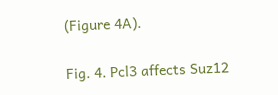(Figure 4A).

Fig. 4. Pcl3 affects Suz12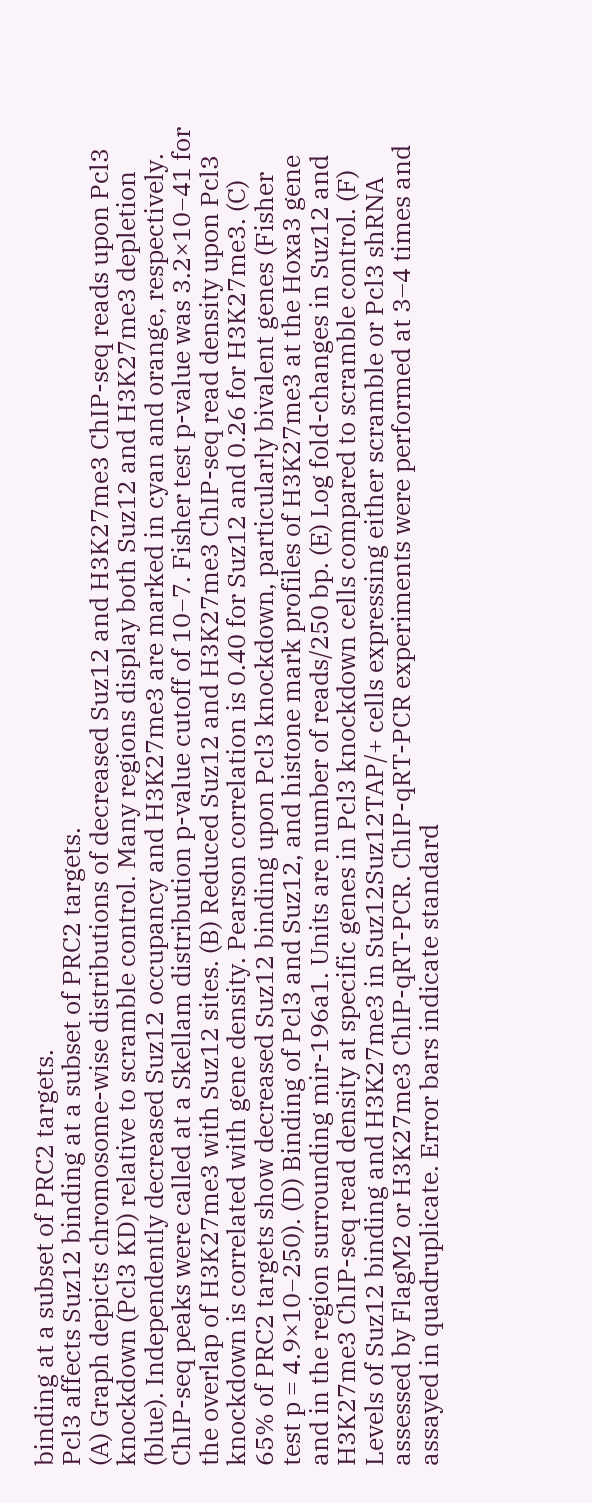binding at a subset of PRC2 targets.
Pcl3 affects Suz12 binding at a subset of PRC2 targets.
(A) Graph depicts chromosome-wise distributions of decreased Suz12 and H3K27me3 ChIP-seq reads upon Pcl3 knockdown (Pcl3 KD) relative to scramble control. Many regions display both Suz12 and H3K27me3 depletion (blue). Independently decreased Suz12 occupancy and H3K27me3 are marked in cyan and orange, respectively. ChIP-seq peaks were called at a Skellam distribution p-value cutoff of 10−7. Fisher test p-value was 3.2×10−41 for the overlap of H3K27me3 with Suz12 sites. (B) Reduced Suz12 and H3K27me3 ChIP-seq read density upon Pcl3 knockdown is correlated with gene density. Pearson correlation is 0.40 for Suz12 and 0.26 for H3K27me3. (C) 65% of PRC2 targets show decreased Suz12 binding upon Pcl3 knockdown, particularly bivalent genes (Fisher test p = 4.9×10−250). (D) Binding of Pcl3 and Suz12, and histone mark profiles of H3K27me3 at the Hoxa3 gene and in the region surrounding mir-196a1. Units are number of reads/250 bp. (E) Log fold-changes in Suz12 and H3K27me3 ChIP-seq read density at specific genes in Pcl3 knockdown cells compared to scramble control. (F) Levels of Suz12 binding and H3K27me3 in Suz12Suz12TAP/+ cells expressing either scramble or Pcl3 shRNA assessed by FlagM2 or H3K27me3 ChIP-qRT-PCR. ChIP-qRT-PCR experiments were performed at 3–4 times and assayed in quadruplicate. Error bars indicate standard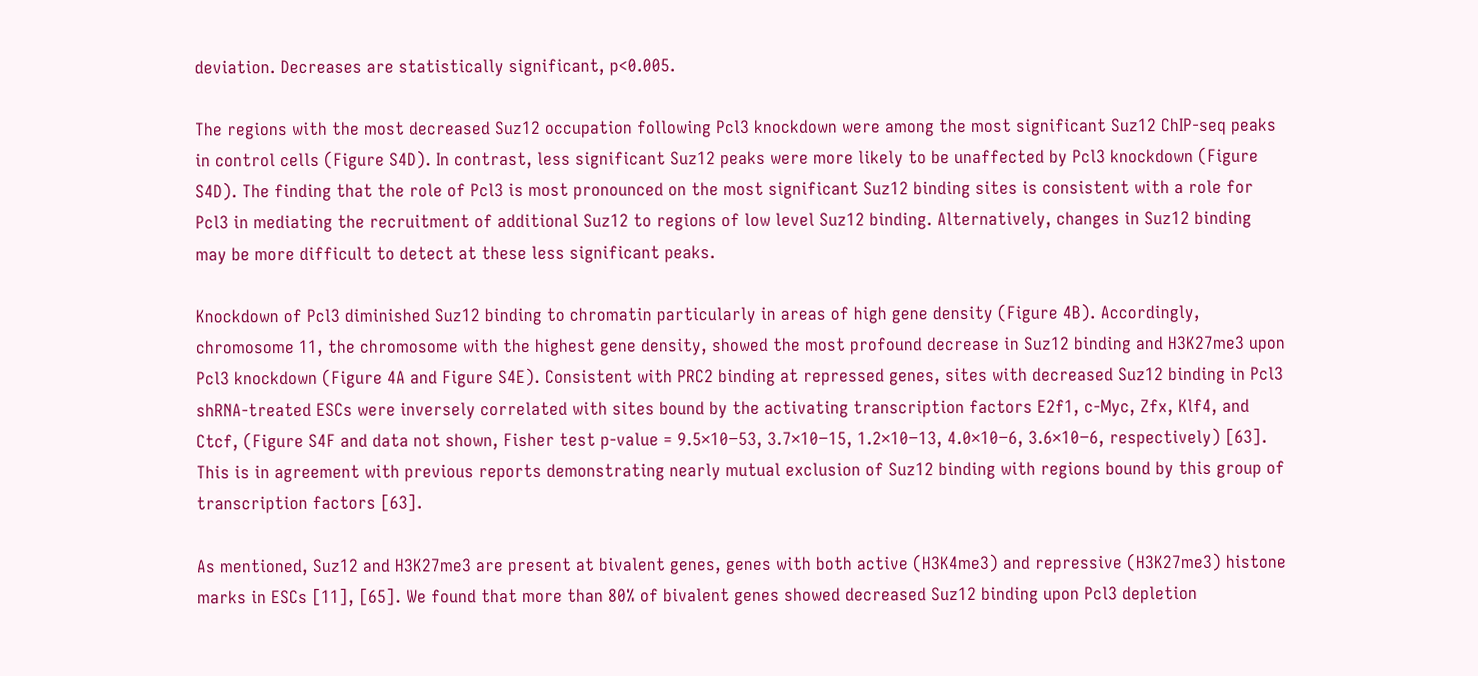deviation. Decreases are statistically significant, p<0.005.

The regions with the most decreased Suz12 occupation following Pcl3 knockdown were among the most significant Suz12 ChIP-seq peaks in control cells (Figure S4D). In contrast, less significant Suz12 peaks were more likely to be unaffected by Pcl3 knockdown (Figure S4D). The finding that the role of Pcl3 is most pronounced on the most significant Suz12 binding sites is consistent with a role for Pcl3 in mediating the recruitment of additional Suz12 to regions of low level Suz12 binding. Alternatively, changes in Suz12 binding may be more difficult to detect at these less significant peaks.

Knockdown of Pcl3 diminished Suz12 binding to chromatin particularly in areas of high gene density (Figure 4B). Accordingly, chromosome 11, the chromosome with the highest gene density, showed the most profound decrease in Suz12 binding and H3K27me3 upon Pcl3 knockdown (Figure 4A and Figure S4E). Consistent with PRC2 binding at repressed genes, sites with decreased Suz12 binding in Pcl3 shRNA-treated ESCs were inversely correlated with sites bound by the activating transcription factors E2f1, c-Myc, Zfx, Klf4, and Ctcf, (Figure S4F and data not shown, Fisher test p-value = 9.5×10−53, 3.7×10−15, 1.2×10−13, 4.0×10−6, 3.6×10−6, respectively) [63]. This is in agreement with previous reports demonstrating nearly mutual exclusion of Suz12 binding with regions bound by this group of transcription factors [63].

As mentioned, Suz12 and H3K27me3 are present at bivalent genes, genes with both active (H3K4me3) and repressive (H3K27me3) histone marks in ESCs [11], [65]. We found that more than 80% of bivalent genes showed decreased Suz12 binding upon Pcl3 depletion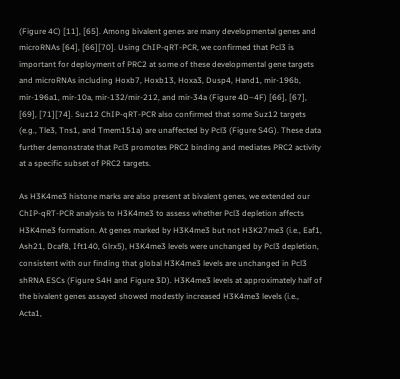(Figure 4C) [11], [65]. Among bivalent genes are many developmental genes and microRNAs [64], [66][70]. Using ChIP-qRT-PCR, we confirmed that Pcl3 is important for deployment of PRC2 at some of these developmental gene targets and microRNAs including Hoxb7, Hoxb13, Hoxa3, Dusp4, Hand1, mir-196b, mir-196a1, mir-10a, mir-132/mir-212, and mir-34a (Figure 4D–4F) [66], [67], [69], [71][74]. Suz12 ChIP-qRT-PCR also confirmed that some Suz12 targets (e.g., Tle3, Tns1, and Tmem151a) are unaffected by Pcl3 (Figure S4G). These data further demonstrate that Pcl3 promotes PRC2 binding and mediates PRC2 activity at a specific subset of PRC2 targets.

As H3K4me3 histone marks are also present at bivalent genes, we extended our ChIP-qRT-PCR analysis to H3K4me3 to assess whether Pcl3 depletion affects H3K4me3 formation. At genes marked by H3K4me3 but not H3K27me3 (i.e., Eaf1, Ash21, Dcaf8, Ift140, Glrx5), H3K4me3 levels were unchanged by Pcl3 depletion, consistent with our finding that global H3K4me3 levels are unchanged in Pcl3 shRNA ESCs (Figure S4H and Figure 3D). H3K4me3 levels at approximately half of the bivalent genes assayed showed modestly increased H3K4me3 levels (i.e., Acta1,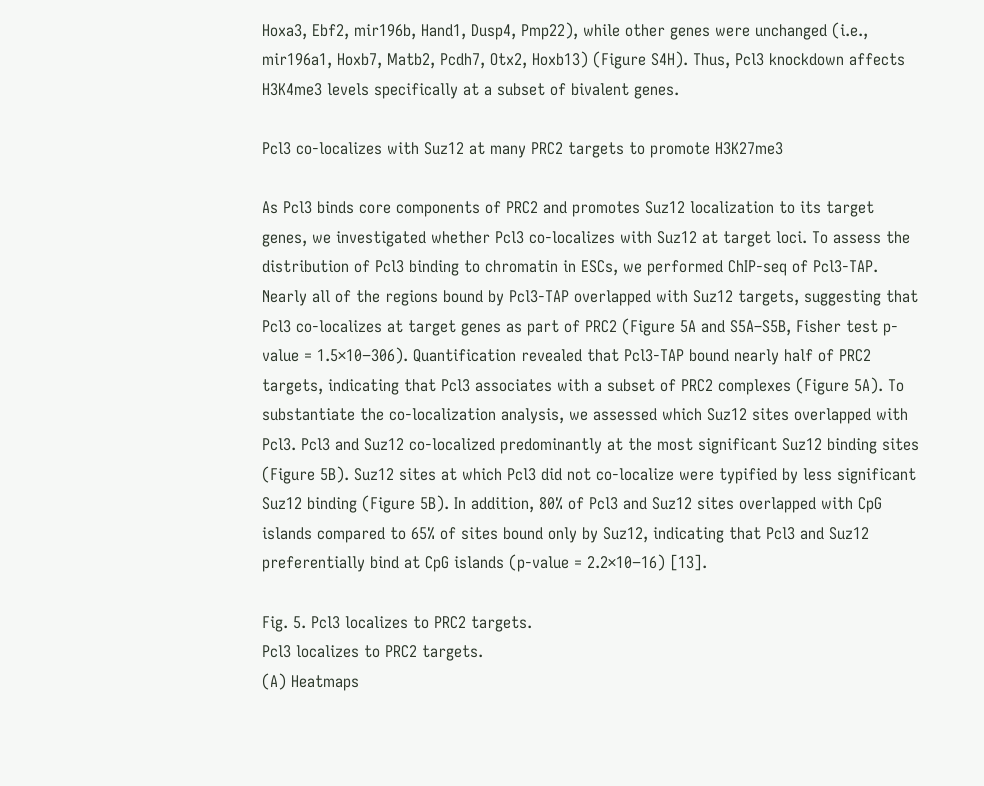Hoxa3, Ebf2, mir196b, Hand1, Dusp4, Pmp22), while other genes were unchanged (i.e., mir196a1, Hoxb7, Matb2, Pcdh7, Otx2, Hoxb13) (Figure S4H). Thus, Pcl3 knockdown affects H3K4me3 levels specifically at a subset of bivalent genes.

Pcl3 co-localizes with Suz12 at many PRC2 targets to promote H3K27me3

As Pcl3 binds core components of PRC2 and promotes Suz12 localization to its target genes, we investigated whether Pcl3 co-localizes with Suz12 at target loci. To assess the distribution of Pcl3 binding to chromatin in ESCs, we performed ChIP-seq of Pcl3-TAP. Nearly all of the regions bound by Pcl3-TAP overlapped with Suz12 targets, suggesting that Pcl3 co-localizes at target genes as part of PRC2 (Figure 5A and S5A–S5B, Fisher test p-value = 1.5×10−306). Quantification revealed that Pcl3-TAP bound nearly half of PRC2 targets, indicating that Pcl3 associates with a subset of PRC2 complexes (Figure 5A). To substantiate the co-localization analysis, we assessed which Suz12 sites overlapped with Pcl3. Pcl3 and Suz12 co-localized predominantly at the most significant Suz12 binding sites (Figure 5B). Suz12 sites at which Pcl3 did not co-localize were typified by less significant Suz12 binding (Figure 5B). In addition, 80% of Pcl3 and Suz12 sites overlapped with CpG islands compared to 65% of sites bound only by Suz12, indicating that Pcl3 and Suz12 preferentially bind at CpG islands (p-value = 2.2×10−16) [13].

Fig. 5. Pcl3 localizes to PRC2 targets.
Pcl3 localizes to PRC2 targets.
(A) Heatmaps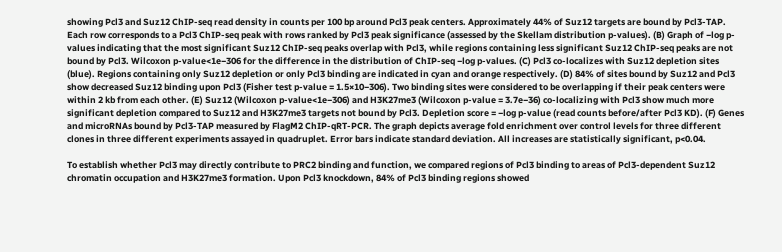showing Pcl3 and Suz12 ChIP-seq read density in counts per 100 bp around Pcl3 peak centers. Approximately 44% of Suz12 targets are bound by Pcl3-TAP. Each row corresponds to a Pcl3 ChIP-seq peak with rows ranked by Pcl3 peak significance (assessed by the Skellam distribution p-values). (B) Graph of −log p-values indicating that the most significant Suz12 ChIP-seq peaks overlap with Pcl3, while regions containing less significant Suz12 ChIP-seq peaks are not bound by Pcl3. Wilcoxon p-value<1e−306 for the difference in the distribution of ChIP-seq −log p-values. (C) Pcl3 co-localizes with Suz12 depletion sites (blue). Regions containing only Suz12 depletion or only Pcl3 binding are indicated in cyan and orange respectively. (D) 84% of sites bound by Suz12 and Pcl3 show decreased Suz12 binding upon Pcl3 (Fisher test p-value = 1.5×10−306). Two binding sites were considered to be overlapping if their peak centers were within 2 kb from each other. (E) Suz12 (Wilcoxon p-value<1e−306) and H3K27me3 (Wilcoxon p-value = 3.7e−36) co-localizing with Pcl3 show much more significant depletion compared to Suz12 and H3K27me3 targets not bound by Pcl3. Depletion score = −log p-value (read counts before/after Pcl3 KD). (F) Genes and microRNAs bound by Pcl3-TAP measured by FlagM2 ChIP-qRT-PCR. The graph depicts average fold enrichment over control levels for three different clones in three different experiments assayed in quadruplet. Error bars indicate standard deviation. All increases are statistically significant, p<0.04.

To establish whether Pcl3 may directly contribute to PRC2 binding and function, we compared regions of Pcl3 binding to areas of Pcl3-dependent Suz12 chromatin occupation and H3K27me3 formation. Upon Pcl3 knockdown, 84% of Pcl3 binding regions showed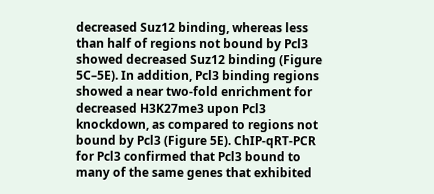decreased Suz12 binding, whereas less than half of regions not bound by Pcl3 showed decreased Suz12 binding (Figure 5C–5E). In addition, Pcl3 binding regions showed a near two-fold enrichment for decreased H3K27me3 upon Pcl3 knockdown, as compared to regions not bound by Pcl3 (Figure 5E). ChIP-qRT-PCR for Pcl3 confirmed that Pcl3 bound to many of the same genes that exhibited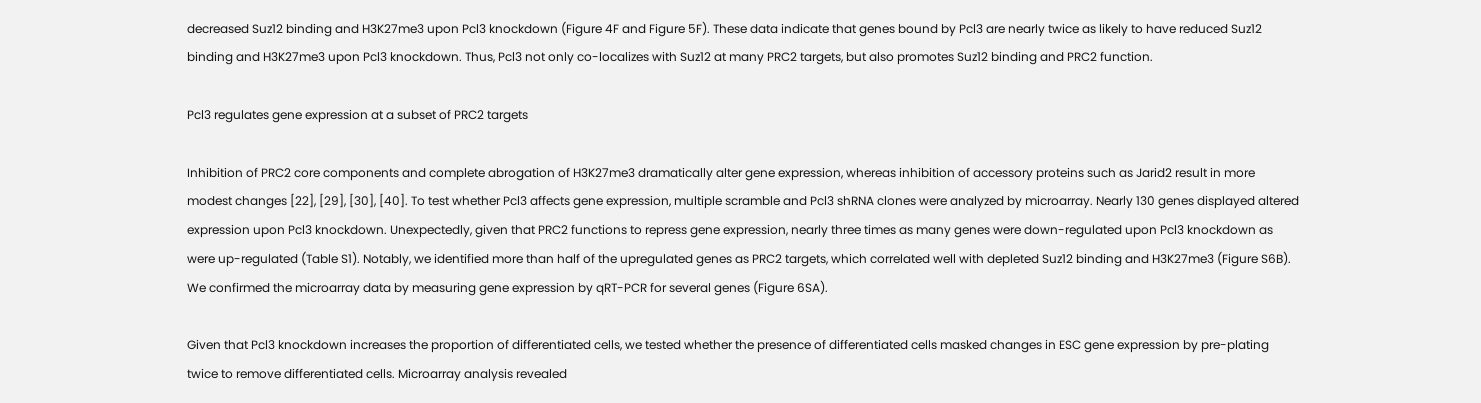decreased Suz12 binding and H3K27me3 upon Pcl3 knockdown (Figure 4F and Figure 5F). These data indicate that genes bound by Pcl3 are nearly twice as likely to have reduced Suz12 binding and H3K27me3 upon Pcl3 knockdown. Thus, Pcl3 not only co-localizes with Suz12 at many PRC2 targets, but also promotes Suz12 binding and PRC2 function.

Pcl3 regulates gene expression at a subset of PRC2 targets

Inhibition of PRC2 core components and complete abrogation of H3K27me3 dramatically alter gene expression, whereas inhibition of accessory proteins such as Jarid2 result in more modest changes [22], [29], [30], [40]. To test whether Pcl3 affects gene expression, multiple scramble and Pcl3 shRNA clones were analyzed by microarray. Nearly 130 genes displayed altered expression upon Pcl3 knockdown. Unexpectedly, given that PRC2 functions to repress gene expression, nearly three times as many genes were down-regulated upon Pcl3 knockdown as were up-regulated (Table S1). Notably, we identified more than half of the upregulated genes as PRC2 targets, which correlated well with depleted Suz12 binding and H3K27me3 (Figure S6B). We confirmed the microarray data by measuring gene expression by qRT-PCR for several genes (Figure 6SA).

Given that Pcl3 knockdown increases the proportion of differentiated cells, we tested whether the presence of differentiated cells masked changes in ESC gene expression by pre-plating twice to remove differentiated cells. Microarray analysis revealed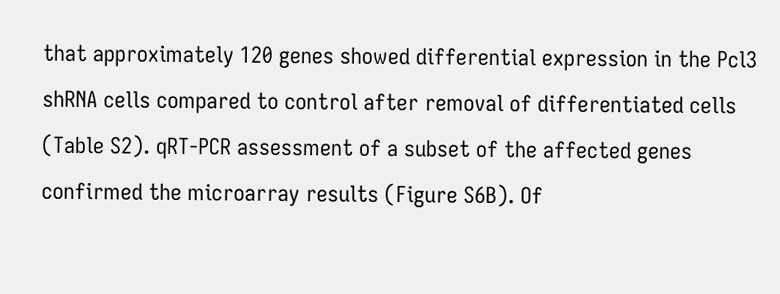that approximately 120 genes showed differential expression in the Pcl3 shRNA cells compared to control after removal of differentiated cells (Table S2). qRT-PCR assessment of a subset of the affected genes confirmed the microarray results (Figure S6B). Of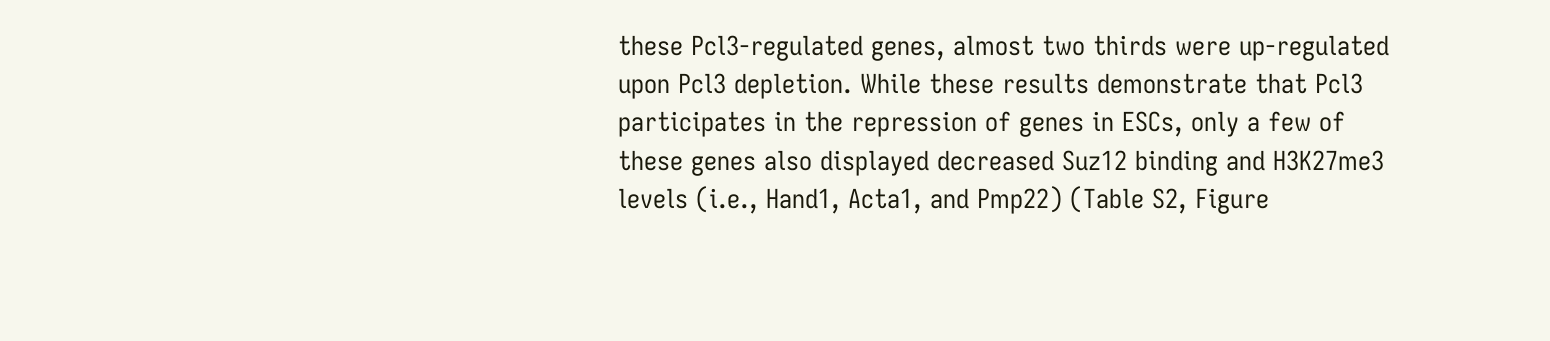these Pcl3-regulated genes, almost two thirds were up-regulated upon Pcl3 depletion. While these results demonstrate that Pcl3 participates in the repression of genes in ESCs, only a few of these genes also displayed decreased Suz12 binding and H3K27me3 levels (i.e., Hand1, Acta1, and Pmp22) (Table S2, Figure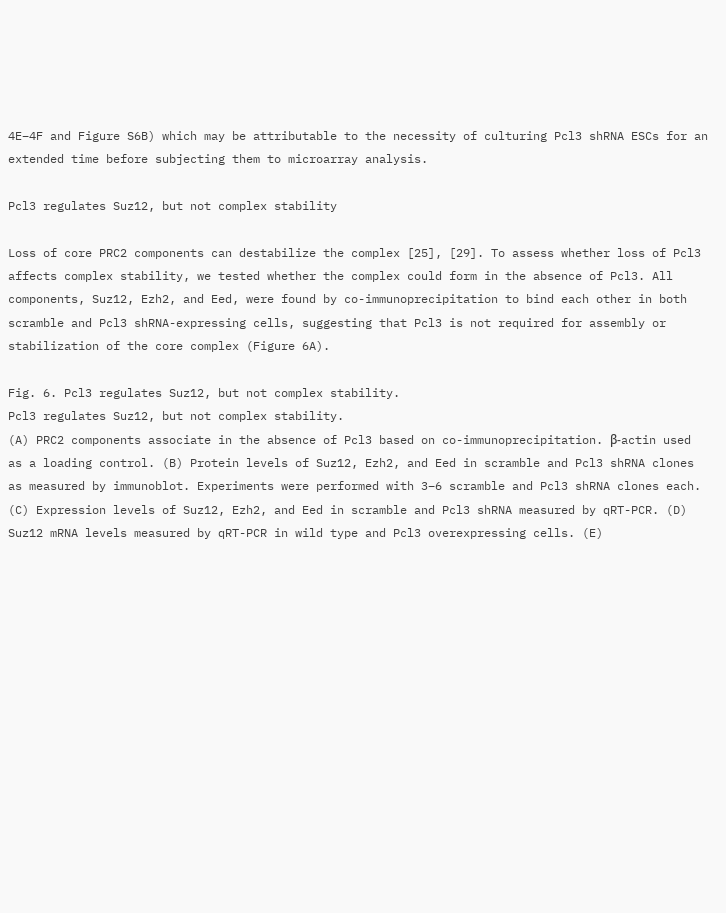4E–4F and Figure S6B) which may be attributable to the necessity of culturing Pcl3 shRNA ESCs for an extended time before subjecting them to microarray analysis.

Pcl3 regulates Suz12, but not complex stability

Loss of core PRC2 components can destabilize the complex [25], [29]. To assess whether loss of Pcl3 affects complex stability, we tested whether the complex could form in the absence of Pcl3. All components, Suz12, Ezh2, and Eed, were found by co-immunoprecipitation to bind each other in both scramble and Pcl3 shRNA-expressing cells, suggesting that Pcl3 is not required for assembly or stabilization of the core complex (Figure 6A).

Fig. 6. Pcl3 regulates Suz12, but not complex stability.
Pcl3 regulates Suz12, but not complex stability.
(A) PRC2 components associate in the absence of Pcl3 based on co-immunoprecipitation. β-actin used as a loading control. (B) Protein levels of Suz12, Ezh2, and Eed in scramble and Pcl3 shRNA clones as measured by immunoblot. Experiments were performed with 3–6 scramble and Pcl3 shRNA clones each. (C) Expression levels of Suz12, Ezh2, and Eed in scramble and Pcl3 shRNA measured by qRT-PCR. (D) Suz12 mRNA levels measured by qRT-PCR in wild type and Pcl3 overexpressing cells. (E)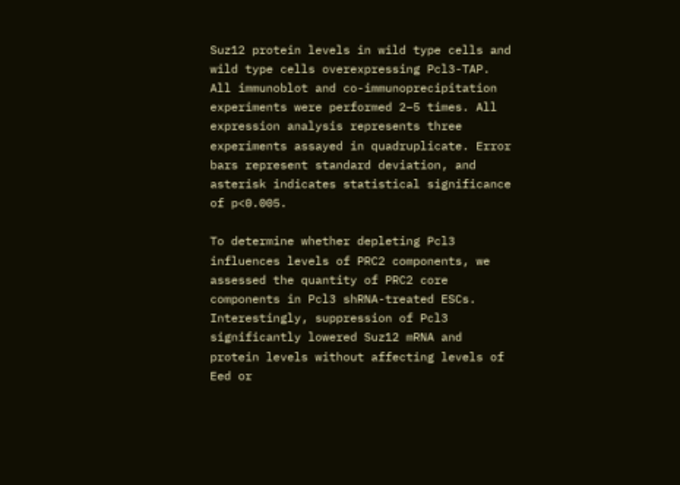Suz12 protein levels in wild type cells and wild type cells overexpressing Pcl3-TAP. All immunoblot and co-immunoprecipitation experiments were performed 2–5 times. All expression analysis represents three experiments assayed in quadruplicate. Error bars represent standard deviation, and asterisk indicates statistical significance of p<0.005.

To determine whether depleting Pcl3 influences levels of PRC2 components, we assessed the quantity of PRC2 core components in Pcl3 shRNA-treated ESCs. Interestingly, suppression of Pcl3 significantly lowered Suz12 mRNA and protein levels without affecting levels of Eed or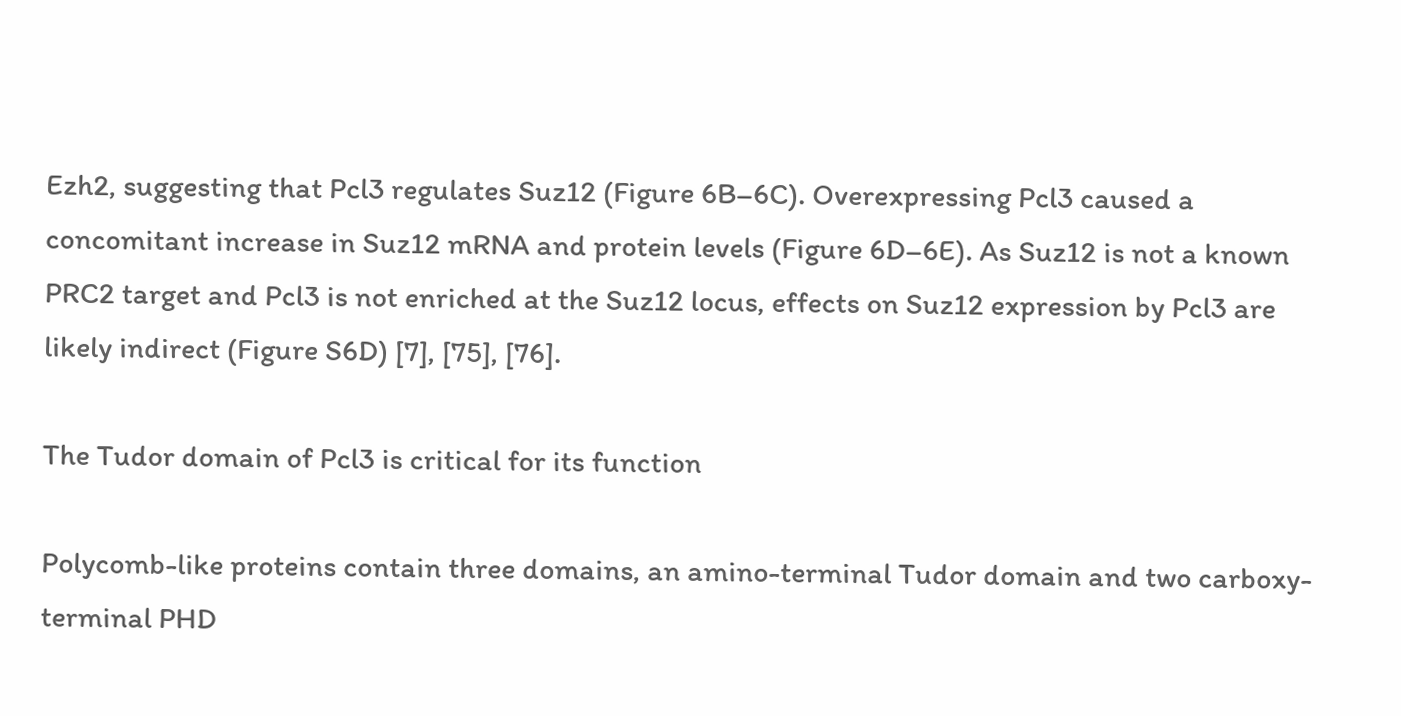Ezh2, suggesting that Pcl3 regulates Suz12 (Figure 6B–6C). Overexpressing Pcl3 caused a concomitant increase in Suz12 mRNA and protein levels (Figure 6D–6E). As Suz12 is not a known PRC2 target and Pcl3 is not enriched at the Suz12 locus, effects on Suz12 expression by Pcl3 are likely indirect (Figure S6D) [7], [75], [76].

The Tudor domain of Pcl3 is critical for its function

Polycomb-like proteins contain three domains, an amino-terminal Tudor domain and two carboxy-terminal PHD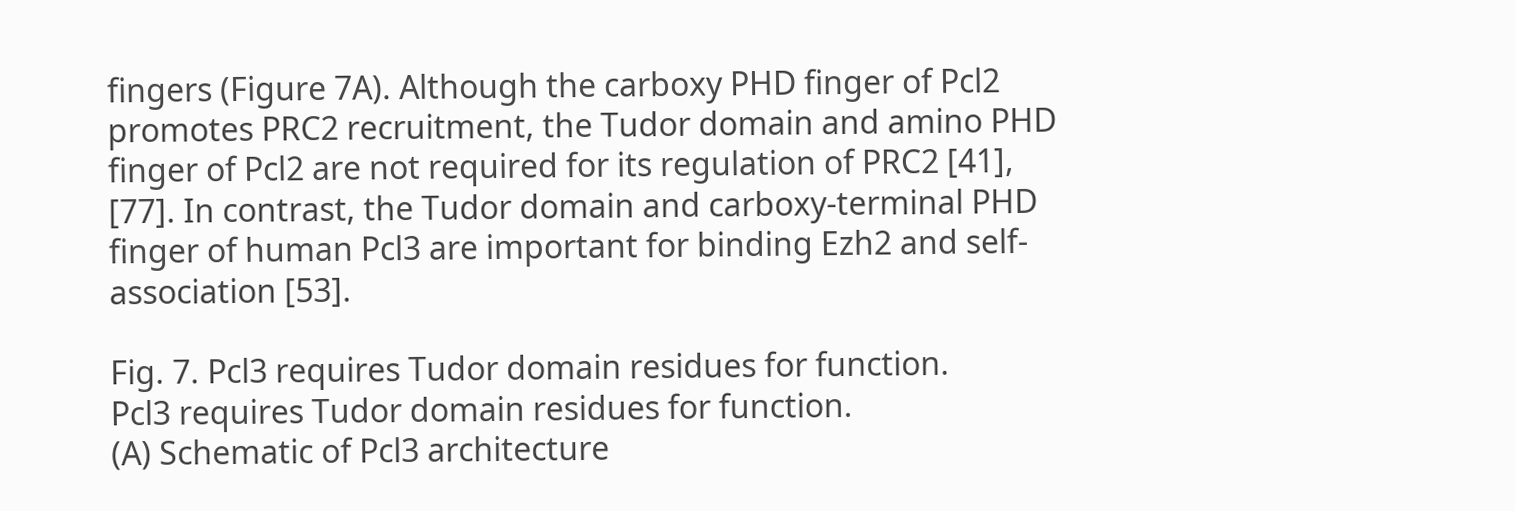fingers (Figure 7A). Although the carboxy PHD finger of Pcl2 promotes PRC2 recruitment, the Tudor domain and amino PHD finger of Pcl2 are not required for its regulation of PRC2 [41], [77]. In contrast, the Tudor domain and carboxy-terminal PHD finger of human Pcl3 are important for binding Ezh2 and self-association [53].

Fig. 7. Pcl3 requires Tudor domain residues for function.
Pcl3 requires Tudor domain residues for function.
(A) Schematic of Pcl3 architecture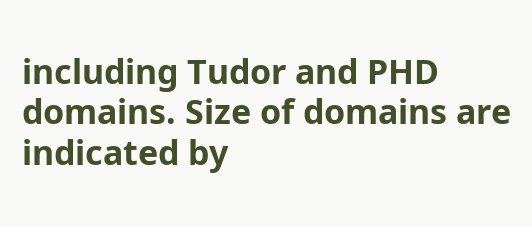including Tudor and PHD domains. Size of domains are indicated by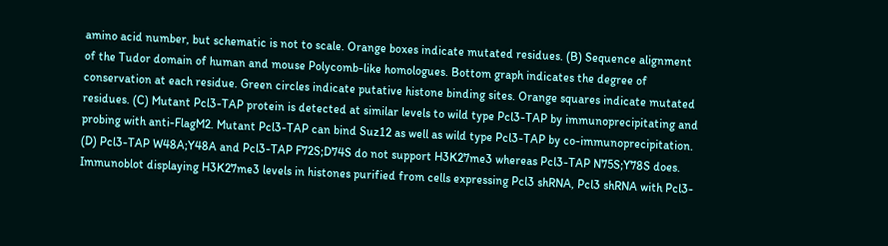amino acid number, but schematic is not to scale. Orange boxes indicate mutated residues. (B) Sequence alignment of the Tudor domain of human and mouse Polycomb-like homologues. Bottom graph indicates the degree of conservation at each residue. Green circles indicate putative histone binding sites. Orange squares indicate mutated residues. (C) Mutant Pcl3-TAP protein is detected at similar levels to wild type Pcl3-TAP by immunoprecipitating and probing with anti-FlagM2. Mutant Pcl3-TAP can bind Suz12 as well as wild type Pcl3-TAP by co-immunoprecipitation. (D) Pcl3-TAP W48A;Y48A and Pcl3-TAP F72S;D74S do not support H3K27me3 whereas Pcl3-TAP N75S;Y78S does. Immunoblot displaying H3K27me3 levels in histones purified from cells expressing Pcl3 shRNA, Pcl3 shRNA with Pcl3-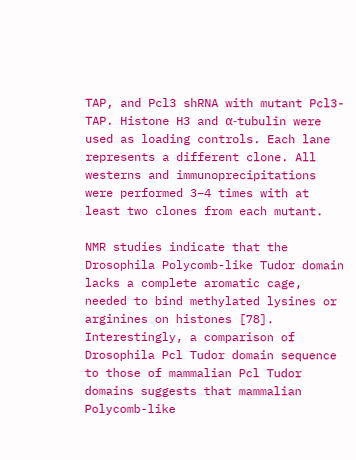TAP, and Pcl3 shRNA with mutant Pcl3-TAP. Histone H3 and α-tubulin were used as loading controls. Each lane represents a different clone. All westerns and immunoprecipitations were performed 3–4 times with at least two clones from each mutant.

NMR studies indicate that the Drosophila Polycomb-like Tudor domain lacks a complete aromatic cage, needed to bind methylated lysines or arginines on histones [78]. Interestingly, a comparison of Drosophila Pcl Tudor domain sequence to those of mammalian Pcl Tudor domains suggests that mammalian Polycomb-like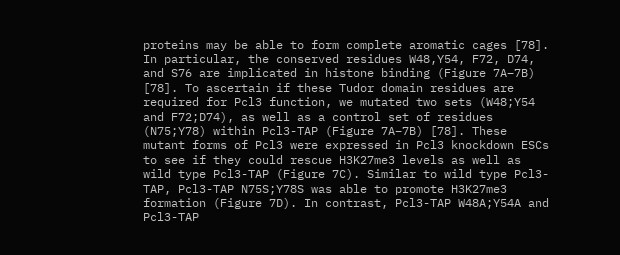proteins may be able to form complete aromatic cages [78]. In particular, the conserved residues W48,Y54, F72, D74, and S76 are implicated in histone binding (Figure 7A–7B) [78]. To ascertain if these Tudor domain residues are required for Pcl3 function, we mutated two sets (W48;Y54 and F72;D74), as well as a control set of residues (N75;Y78) within Pcl3-TAP (Figure 7A–7B) [78]. These mutant forms of Pcl3 were expressed in Pcl3 knockdown ESCs to see if they could rescue H3K27me3 levels as well as wild type Pcl3-TAP (Figure 7C). Similar to wild type Pcl3-TAP, Pcl3-TAP N75S;Y78S was able to promote H3K27me3 formation (Figure 7D). In contrast, Pcl3-TAP W48A;Y54A and Pcl3-TAP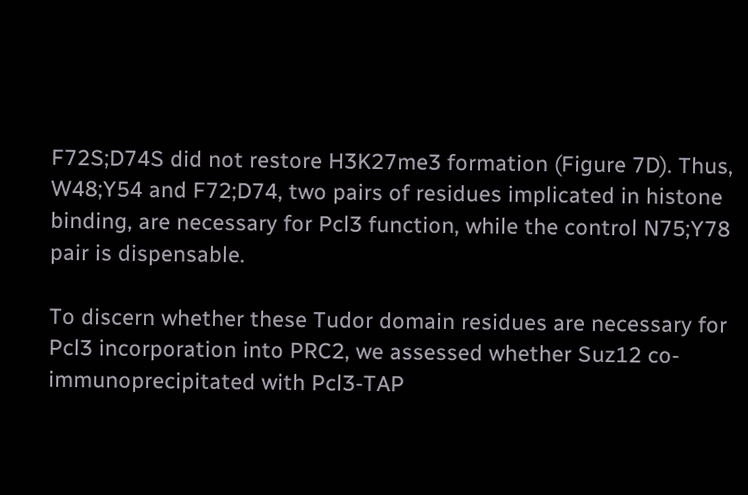F72S;D74S did not restore H3K27me3 formation (Figure 7D). Thus, W48;Y54 and F72;D74, two pairs of residues implicated in histone binding, are necessary for Pcl3 function, while the control N75;Y78 pair is dispensable.

To discern whether these Tudor domain residues are necessary for Pcl3 incorporation into PRC2, we assessed whether Suz12 co-immunoprecipitated with Pcl3-TAP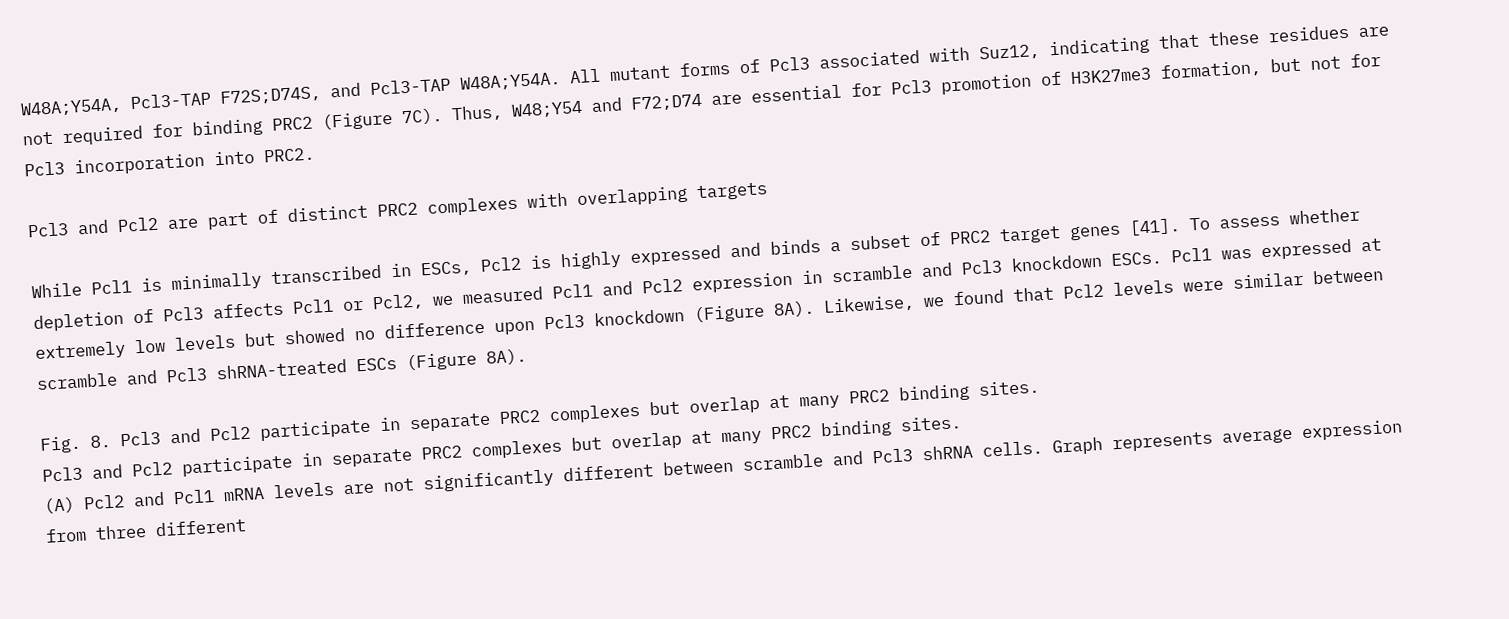W48A;Y54A, Pcl3-TAP F72S;D74S, and Pcl3-TAP W48A;Y54A. All mutant forms of Pcl3 associated with Suz12, indicating that these residues are not required for binding PRC2 (Figure 7C). Thus, W48;Y54 and F72;D74 are essential for Pcl3 promotion of H3K27me3 formation, but not for Pcl3 incorporation into PRC2.

Pcl3 and Pcl2 are part of distinct PRC2 complexes with overlapping targets

While Pcl1 is minimally transcribed in ESCs, Pcl2 is highly expressed and binds a subset of PRC2 target genes [41]. To assess whether depletion of Pcl3 affects Pcl1 or Pcl2, we measured Pcl1 and Pcl2 expression in scramble and Pcl3 knockdown ESCs. Pcl1 was expressed at extremely low levels but showed no difference upon Pcl3 knockdown (Figure 8A). Likewise, we found that Pcl2 levels were similar between scramble and Pcl3 shRNA-treated ESCs (Figure 8A).

Fig. 8. Pcl3 and Pcl2 participate in separate PRC2 complexes but overlap at many PRC2 binding sites.
Pcl3 and Pcl2 participate in separate PRC2 complexes but overlap at many PRC2 binding sites.
(A) Pcl2 and Pcl1 mRNA levels are not significantly different between scramble and Pcl3 shRNA cells. Graph represents average expression from three different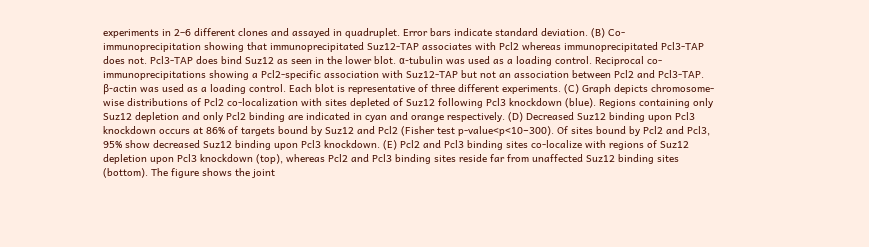experiments in 2–6 different clones and assayed in quadruplet. Error bars indicate standard deviation. (B) Co-immunoprecipitation showing that immunoprecipitated Suz12-TAP associates with Pcl2 whereas immunoprecipitated Pcl3-TAP does not. Pcl3-TAP does bind Suz12 as seen in the lower blot. α-tubulin was used as a loading control. Reciprocal co-immunoprecipitations showing a Pcl2-specific association with Suz12-TAP but not an association between Pcl2 and Pcl3-TAP. β-actin was used as a loading control. Each blot is representative of three different experiments. (C) Graph depicts chromosome-wise distributions of Pcl2 co-localization with sites depleted of Suz12 following Pcl3 knockdown (blue). Regions containing only Suz12 depletion and only Pcl2 binding are indicated in cyan and orange respectively. (D) Decreased Suz12 binding upon Pcl3 knockdown occurs at 86% of targets bound by Suz12 and Pcl2 (Fisher test p-value<p<10−300). Of sites bound by Pcl2 and Pcl3, 95% show decreased Suz12 binding upon Pcl3 knockdown. (E) Pcl2 and Pcl3 binding sites co-localize with regions of Suz12 depletion upon Pcl3 knockdown (top), whereas Pcl2 and Pcl3 binding sites reside far from unaffected Suz12 binding sites (bottom). The figure shows the joint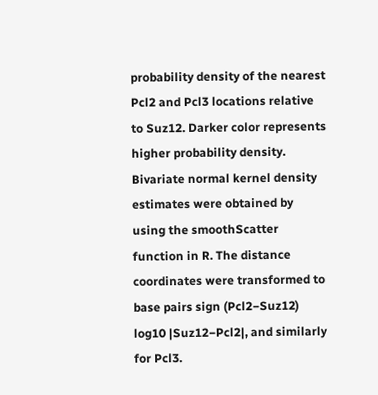probability density of the nearest Pcl2 and Pcl3 locations relative to Suz12. Darker color represents higher probability density. Bivariate normal kernel density estimates were obtained by using the smoothScatter function in R. The distance coordinates were transformed to base pairs sign (Pcl2−Suz12) log10 |Suz12−Pcl2|, and similarly for Pcl3.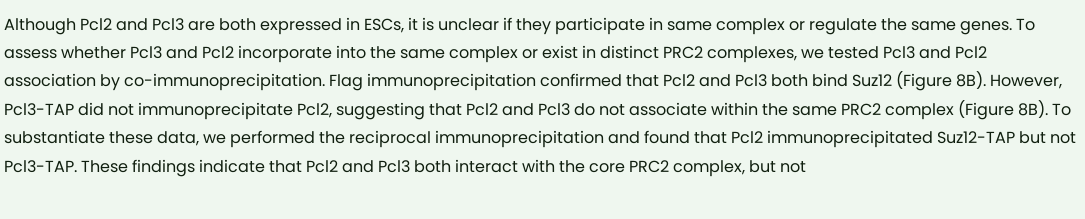Although Pcl2 and Pcl3 are both expressed in ESCs, it is unclear if they participate in same complex or regulate the same genes. To assess whether Pcl3 and Pcl2 incorporate into the same complex or exist in distinct PRC2 complexes, we tested Pcl3 and Pcl2 association by co-immunoprecipitation. Flag immunoprecipitation confirmed that Pcl2 and Pcl3 both bind Suz12 (Figure 8B). However, Pcl3-TAP did not immunoprecipitate Pcl2, suggesting that Pcl2 and Pcl3 do not associate within the same PRC2 complex (Figure 8B). To substantiate these data, we performed the reciprocal immunoprecipitation and found that Pcl2 immunoprecipitated Suz12-TAP but not Pcl3-TAP. These findings indicate that Pcl2 and Pcl3 both interact with the core PRC2 complex, but not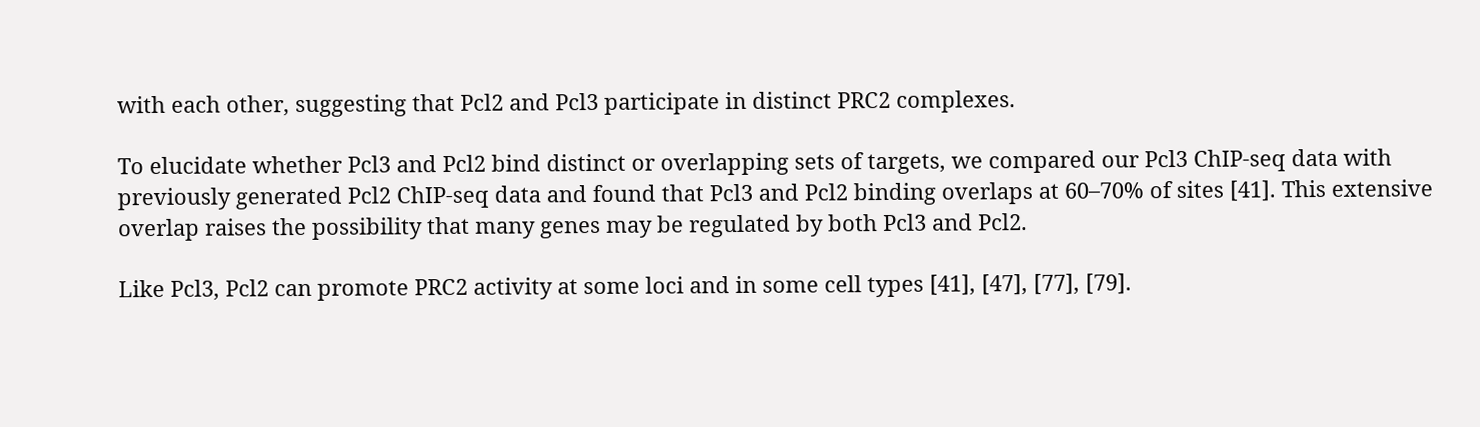with each other, suggesting that Pcl2 and Pcl3 participate in distinct PRC2 complexes.

To elucidate whether Pcl3 and Pcl2 bind distinct or overlapping sets of targets, we compared our Pcl3 ChIP-seq data with previously generated Pcl2 ChIP-seq data and found that Pcl3 and Pcl2 binding overlaps at 60–70% of sites [41]. This extensive overlap raises the possibility that many genes may be regulated by both Pcl3 and Pcl2.

Like Pcl3, Pcl2 can promote PRC2 activity at some loci and in some cell types [41], [47], [77], [79].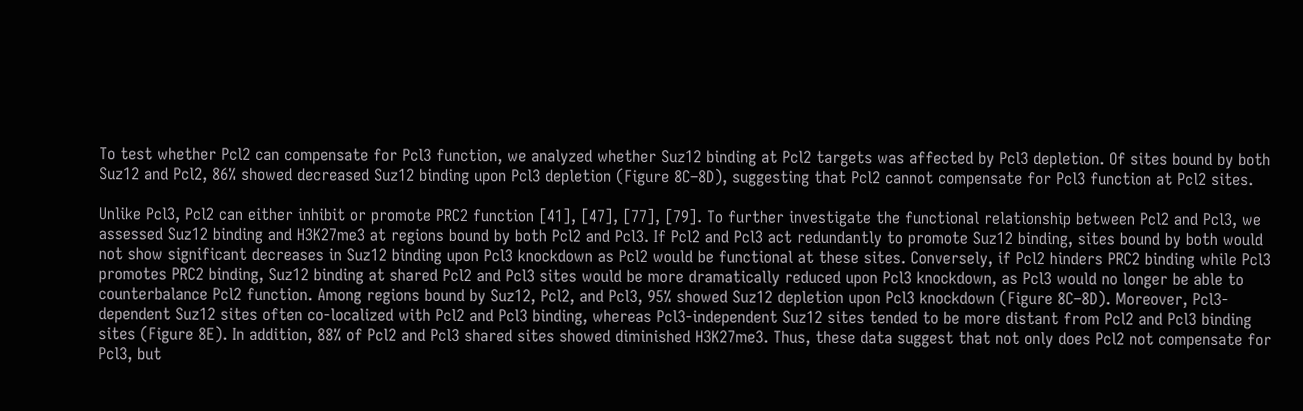To test whether Pcl2 can compensate for Pcl3 function, we analyzed whether Suz12 binding at Pcl2 targets was affected by Pcl3 depletion. Of sites bound by both Suz12 and Pcl2, 86% showed decreased Suz12 binding upon Pcl3 depletion (Figure 8C–8D), suggesting that Pcl2 cannot compensate for Pcl3 function at Pcl2 sites.

Unlike Pcl3, Pcl2 can either inhibit or promote PRC2 function [41], [47], [77], [79]. To further investigate the functional relationship between Pcl2 and Pcl3, we assessed Suz12 binding and H3K27me3 at regions bound by both Pcl2 and Pcl3. If Pcl2 and Pcl3 act redundantly to promote Suz12 binding, sites bound by both would not show significant decreases in Suz12 binding upon Pcl3 knockdown as Pcl2 would be functional at these sites. Conversely, if Pcl2 hinders PRC2 binding while Pcl3 promotes PRC2 binding, Suz12 binding at shared Pcl2 and Pcl3 sites would be more dramatically reduced upon Pcl3 knockdown, as Pcl3 would no longer be able to counterbalance Pcl2 function. Among regions bound by Suz12, Pcl2, and Pcl3, 95% showed Suz12 depletion upon Pcl3 knockdown (Figure 8C–8D). Moreover, Pcl3-dependent Suz12 sites often co-localized with Pcl2 and Pcl3 binding, whereas Pcl3-independent Suz12 sites tended to be more distant from Pcl2 and Pcl3 binding sites (Figure 8E). In addition, 88% of Pcl2 and Pcl3 shared sites showed diminished H3K27me3. Thus, these data suggest that not only does Pcl2 not compensate for Pcl3, but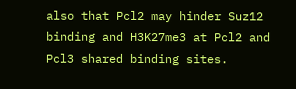also that Pcl2 may hinder Suz12 binding and H3K27me3 at Pcl2 and Pcl3 shared binding sites.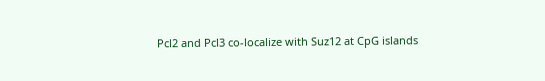Pcl2 and Pcl3 co-localize with Suz12 at CpG islands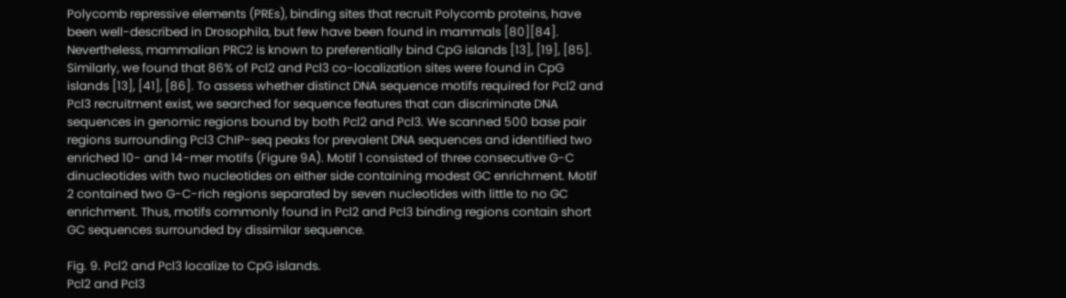Polycomb repressive elements (PREs), binding sites that recruit Polycomb proteins, have been well-described in Drosophila, but few have been found in mammals [80][84]. Nevertheless, mammalian PRC2 is known to preferentially bind CpG islands [13], [19], [85]. Similarly, we found that 86% of Pcl2 and Pcl3 co-localization sites were found in CpG islands [13], [41], [86]. To assess whether distinct DNA sequence motifs required for Pcl2 and Pcl3 recruitment exist, we searched for sequence features that can discriminate DNA sequences in genomic regions bound by both Pcl2 and Pcl3. We scanned 500 base pair regions surrounding Pcl3 ChIP-seq peaks for prevalent DNA sequences and identified two enriched 10- and 14-mer motifs (Figure 9A). Motif 1 consisted of three consecutive G-C dinucleotides with two nucleotides on either side containing modest GC enrichment. Motif 2 contained two G-C-rich regions separated by seven nucleotides with little to no GC enrichment. Thus, motifs commonly found in Pcl2 and Pcl3 binding regions contain short GC sequences surrounded by dissimilar sequence.

Fig. 9. Pcl2 and Pcl3 localize to CpG islands.
Pcl2 and Pcl3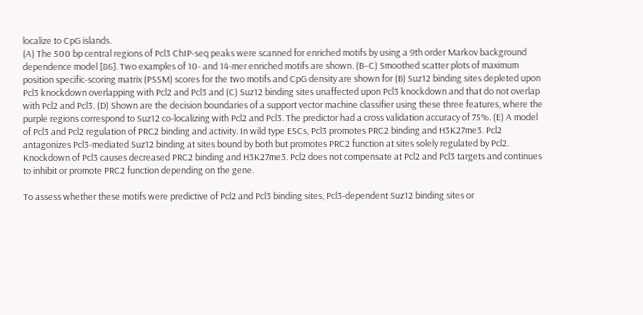localize to CpG islands.
(A) The 500 bp central regions of Pcl3 ChIP-seq peaks were scanned for enriched motifs by using a 9th order Markov background dependence model [86]. Two examples of 10- and 14-mer enriched motifs are shown. (B–C) Smoothed scatter plots of maximum position specific-scoring matrix (PSSM) scores for the two motifs and CpG density are shown for (B) Suz12 binding sites depleted upon Pcl3 knockdown overlapping with Pcl2 and Pcl3 and (C) Suz12 binding sites unaffected upon Pcl3 knockdown and that do not overlap with Pcl2 and Pcl3. (D) Shown are the decision boundaries of a support vector machine classifier using these three features, where the purple regions correspond to Suz12 co-localizing with Pcl2 and Pcl3. The predictor had a cross validation accuracy of 75%. (E) A model of Pcl3 and Pcl2 regulation of PRC2 binding and activity. In wild type ESCs, Pcl3 promotes PRC2 binding and H3K27me3. Pcl2 antagonizes Pcl3-mediated Suz12 binding at sites bound by both but promotes PRC2 function at sites solely regulated by Pcl2. Knockdown of Pcl3 causes decreased PRC2 binding and H3K27me3. Pcl2 does not compensate at Pcl2 and Pcl3 targets and continues to inhibit or promote PRC2 function depending on the gene.

To assess whether these motifs were predictive of Pcl2 and Pcl3 binding sites, Pcl3-dependent Suz12 binding sites or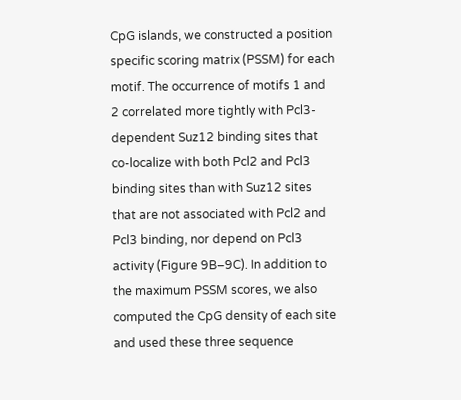CpG islands, we constructed a position specific scoring matrix (PSSM) for each motif. The occurrence of motifs 1 and 2 correlated more tightly with Pcl3-dependent Suz12 binding sites that co-localize with both Pcl2 and Pcl3 binding sites than with Suz12 sites that are not associated with Pcl2 and Pcl3 binding, nor depend on Pcl3 activity (Figure 9B–9C). In addition to the maximum PSSM scores, we also computed the CpG density of each site and used these three sequence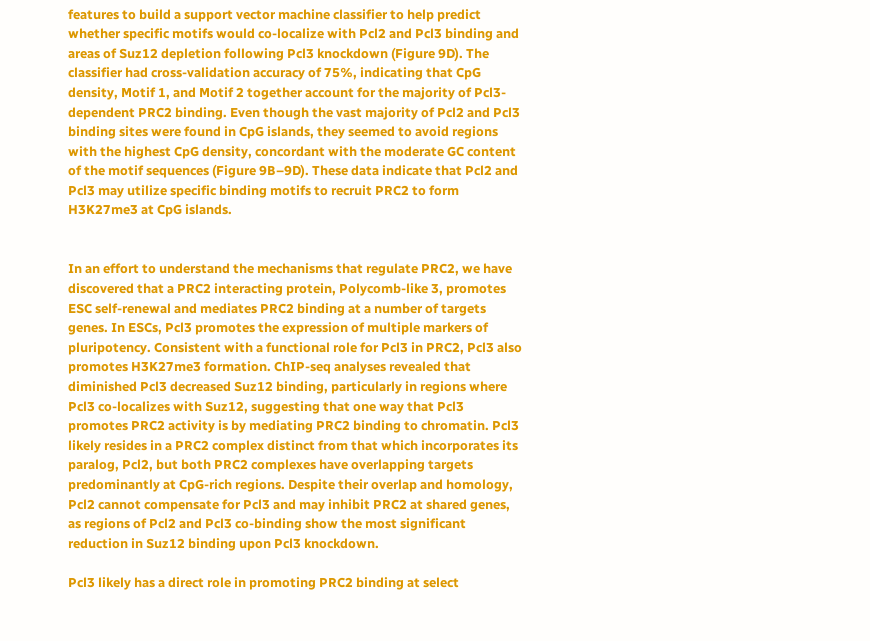features to build a support vector machine classifier to help predict whether specific motifs would co-localize with Pcl2 and Pcl3 binding and areas of Suz12 depletion following Pcl3 knockdown (Figure 9D). The classifier had cross-validation accuracy of 75%, indicating that CpG density, Motif 1, and Motif 2 together account for the majority of Pcl3-dependent PRC2 binding. Even though the vast majority of Pcl2 and Pcl3 binding sites were found in CpG islands, they seemed to avoid regions with the highest CpG density, concordant with the moderate GC content of the motif sequences (Figure 9B–9D). These data indicate that Pcl2 and Pcl3 may utilize specific binding motifs to recruit PRC2 to form H3K27me3 at CpG islands.


In an effort to understand the mechanisms that regulate PRC2, we have discovered that a PRC2 interacting protein, Polycomb-like 3, promotes ESC self-renewal and mediates PRC2 binding at a number of targets genes. In ESCs, Pcl3 promotes the expression of multiple markers of pluripotency. Consistent with a functional role for Pcl3 in PRC2, Pcl3 also promotes H3K27me3 formation. ChIP-seq analyses revealed that diminished Pcl3 decreased Suz12 binding, particularly in regions where Pcl3 co-localizes with Suz12, suggesting that one way that Pcl3 promotes PRC2 activity is by mediating PRC2 binding to chromatin. Pcl3 likely resides in a PRC2 complex distinct from that which incorporates its paralog, Pcl2, but both PRC2 complexes have overlapping targets predominantly at CpG-rich regions. Despite their overlap and homology, Pcl2 cannot compensate for Pcl3 and may inhibit PRC2 at shared genes, as regions of Pcl2 and Pcl3 co-binding show the most significant reduction in Suz12 binding upon Pcl3 knockdown.

Pcl3 likely has a direct role in promoting PRC2 binding at select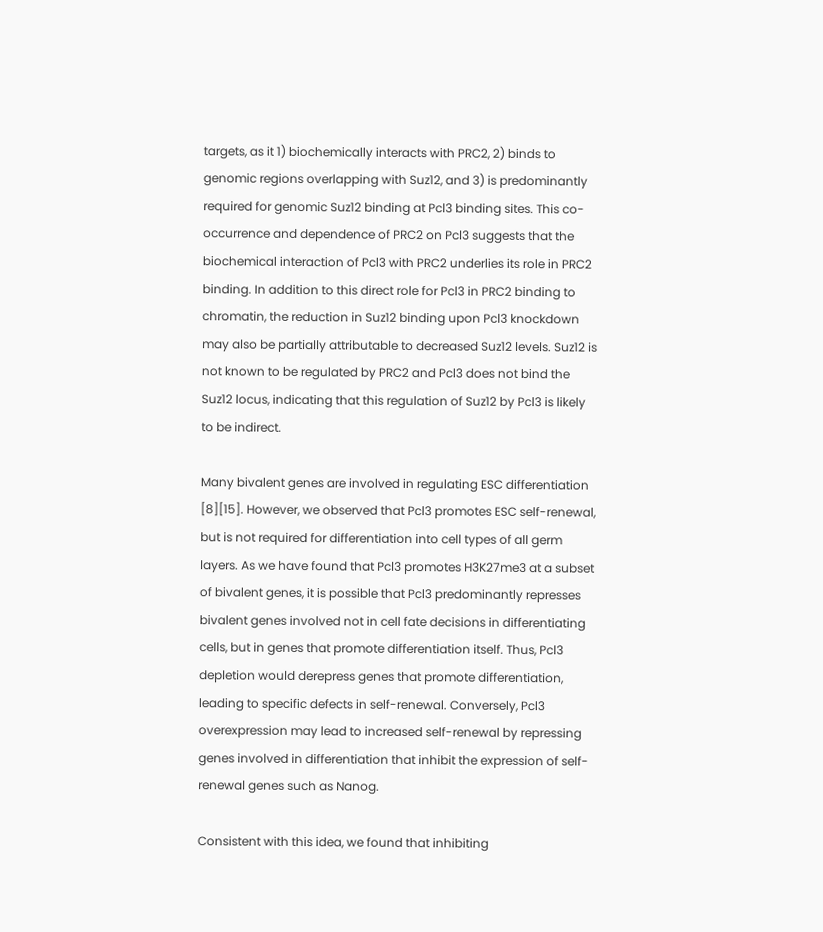targets, as it 1) biochemically interacts with PRC2, 2) binds to genomic regions overlapping with Suz12, and 3) is predominantly required for genomic Suz12 binding at Pcl3 binding sites. This co-occurrence and dependence of PRC2 on Pcl3 suggests that the biochemical interaction of Pcl3 with PRC2 underlies its role in PRC2 binding. In addition to this direct role for Pcl3 in PRC2 binding to chromatin, the reduction in Suz12 binding upon Pcl3 knockdown may also be partially attributable to decreased Suz12 levels. Suz12 is not known to be regulated by PRC2 and Pcl3 does not bind the Suz12 locus, indicating that this regulation of Suz12 by Pcl3 is likely to be indirect.

Many bivalent genes are involved in regulating ESC differentiation [8][15]. However, we observed that Pcl3 promotes ESC self-renewal, but is not required for differentiation into cell types of all germ layers. As we have found that Pcl3 promotes H3K27me3 at a subset of bivalent genes, it is possible that Pcl3 predominantly represses bivalent genes involved not in cell fate decisions in differentiating cells, but in genes that promote differentiation itself. Thus, Pcl3 depletion would derepress genes that promote differentiation, leading to specific defects in self-renewal. Conversely, Pcl3 overexpression may lead to increased self-renewal by repressing genes involved in differentiation that inhibit the expression of self-renewal genes such as Nanog.

Consistent with this idea, we found that inhibiting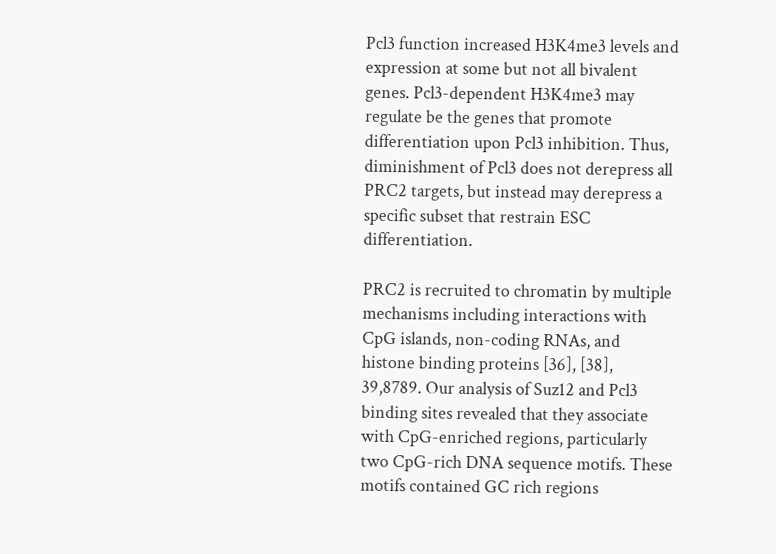Pcl3 function increased H3K4me3 levels and expression at some but not all bivalent genes. Pcl3-dependent H3K4me3 may regulate be the genes that promote differentiation upon Pcl3 inhibition. Thus, diminishment of Pcl3 does not derepress all PRC2 targets, but instead may derepress a specific subset that restrain ESC differentiation.

PRC2 is recruited to chromatin by multiple mechanisms including interactions with CpG islands, non-coding RNAs, and histone binding proteins [36], [38], 39,8789. Our analysis of Suz12 and Pcl3 binding sites revealed that they associate with CpG-enriched regions, particularly two CpG-rich DNA sequence motifs. These motifs contained GC rich regions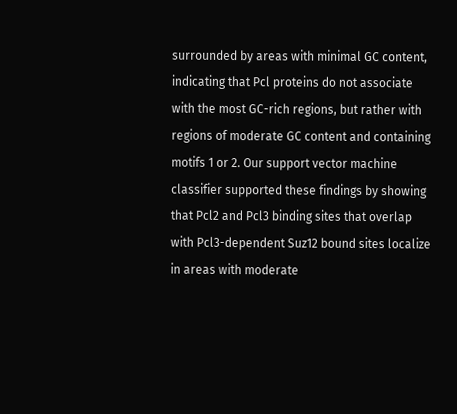surrounded by areas with minimal GC content, indicating that Pcl proteins do not associate with the most GC-rich regions, but rather with regions of moderate GC content and containing motifs 1 or 2. Our support vector machine classifier supported these findings by showing that Pcl2 and Pcl3 binding sites that overlap with Pcl3-dependent Suz12 bound sites localize in areas with moderate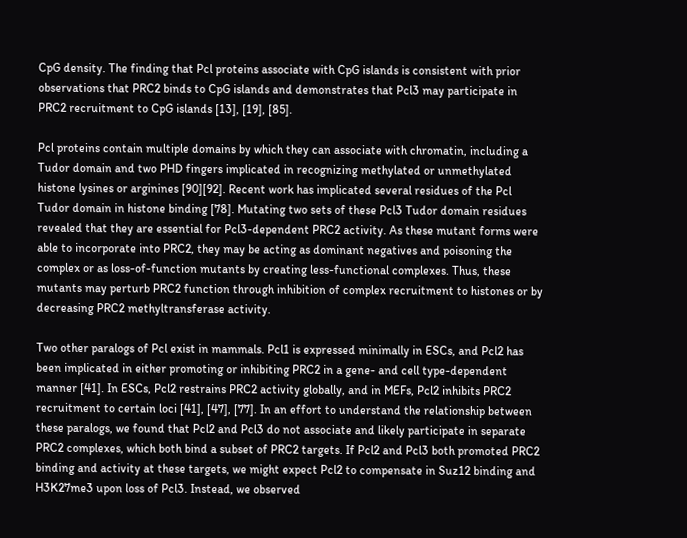CpG density. The finding that Pcl proteins associate with CpG islands is consistent with prior observations that PRC2 binds to CpG islands and demonstrates that Pcl3 may participate in PRC2 recruitment to CpG islands [13], [19], [85].

Pcl proteins contain multiple domains by which they can associate with chromatin, including a Tudor domain and two PHD fingers implicated in recognizing methylated or unmethylated histone lysines or arginines [90][92]. Recent work has implicated several residues of the Pcl Tudor domain in histone binding [78]. Mutating two sets of these Pcl3 Tudor domain residues revealed that they are essential for Pcl3-dependent PRC2 activity. As these mutant forms were able to incorporate into PRC2, they may be acting as dominant negatives and poisoning the complex or as loss-of-function mutants by creating less-functional complexes. Thus, these mutants may perturb PRC2 function through inhibition of complex recruitment to histones or by decreasing PRC2 methyltransferase activity.

Two other paralogs of Pcl exist in mammals. Pcl1 is expressed minimally in ESCs, and Pcl2 has been implicated in either promoting or inhibiting PRC2 in a gene- and cell type-dependent manner [41]. In ESCs, Pcl2 restrains PRC2 activity globally, and in MEFs, Pcl2 inhibits PRC2 recruitment to certain loci [41], [47], [77]. In an effort to understand the relationship between these paralogs, we found that Pcl2 and Pcl3 do not associate and likely participate in separate PRC2 complexes, which both bind a subset of PRC2 targets. If Pcl2 and Pcl3 both promoted PRC2 binding and activity at these targets, we might expect Pcl2 to compensate in Suz12 binding and H3K27me3 upon loss of Pcl3. Instead, we observed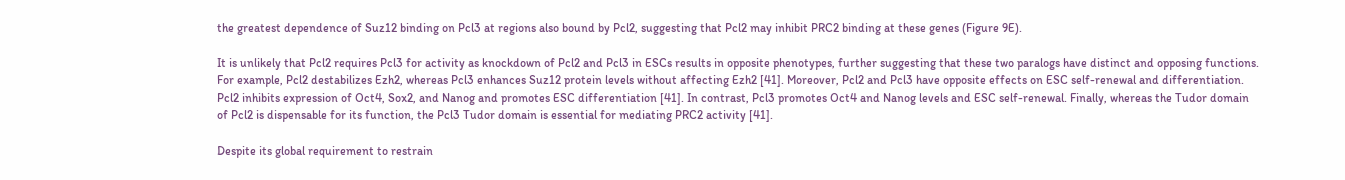the greatest dependence of Suz12 binding on Pcl3 at regions also bound by Pcl2, suggesting that Pcl2 may inhibit PRC2 binding at these genes (Figure 9E).

It is unlikely that Pcl2 requires Pcl3 for activity as knockdown of Pcl2 and Pcl3 in ESCs results in opposite phenotypes, further suggesting that these two paralogs have distinct and opposing functions. For example, Pcl2 destabilizes Ezh2, whereas Pcl3 enhances Suz12 protein levels without affecting Ezh2 [41]. Moreover, Pcl2 and Pcl3 have opposite effects on ESC self-renewal and differentiation. Pcl2 inhibits expression of Oct4, Sox2, and Nanog and promotes ESC differentiation [41]. In contrast, Pcl3 promotes Oct4 and Nanog levels and ESC self-renewal. Finally, whereas the Tudor domain of Pcl2 is dispensable for its function, the Pcl3 Tudor domain is essential for mediating PRC2 activity [41].

Despite its global requirement to restrain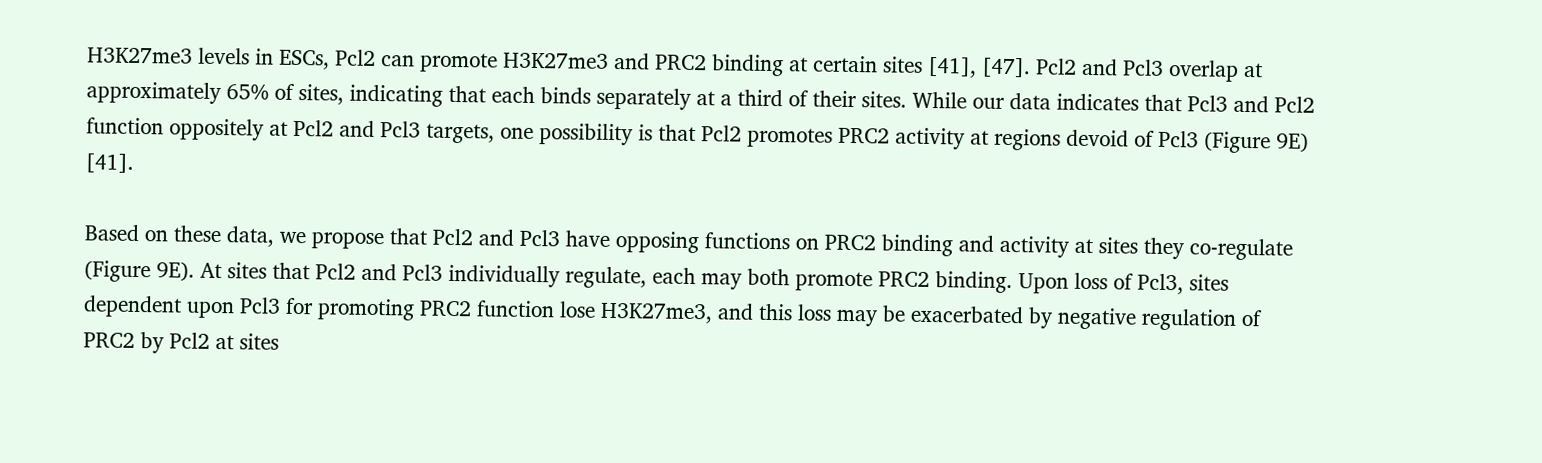H3K27me3 levels in ESCs, Pcl2 can promote H3K27me3 and PRC2 binding at certain sites [41], [47]. Pcl2 and Pcl3 overlap at approximately 65% of sites, indicating that each binds separately at a third of their sites. While our data indicates that Pcl3 and Pcl2 function oppositely at Pcl2 and Pcl3 targets, one possibility is that Pcl2 promotes PRC2 activity at regions devoid of Pcl3 (Figure 9E) [41].

Based on these data, we propose that Pcl2 and Pcl3 have opposing functions on PRC2 binding and activity at sites they co-regulate (Figure 9E). At sites that Pcl2 and Pcl3 individually regulate, each may both promote PRC2 binding. Upon loss of Pcl3, sites dependent upon Pcl3 for promoting PRC2 function lose H3K27me3, and this loss may be exacerbated by negative regulation of PRC2 by Pcl2 at sites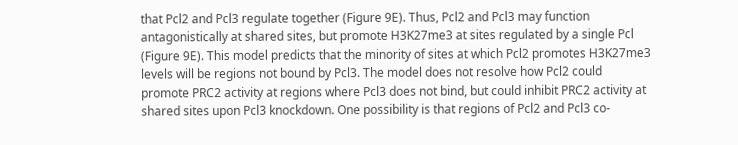that Pcl2 and Pcl3 regulate together (Figure 9E). Thus, Pcl2 and Pcl3 may function antagonistically at shared sites, but promote H3K27me3 at sites regulated by a single Pcl (Figure 9E). This model predicts that the minority of sites at which Pcl2 promotes H3K27me3 levels will be regions not bound by Pcl3. The model does not resolve how Pcl2 could promote PRC2 activity at regions where Pcl3 does not bind, but could inhibit PRC2 activity at shared sites upon Pcl3 knockdown. One possibility is that regions of Pcl2 and Pcl3 co-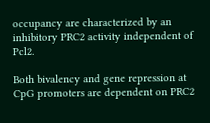occupancy are characterized by an inhibitory PRC2 activity independent of Pcl2.

Both bivalency and gene repression at CpG promoters are dependent on PRC2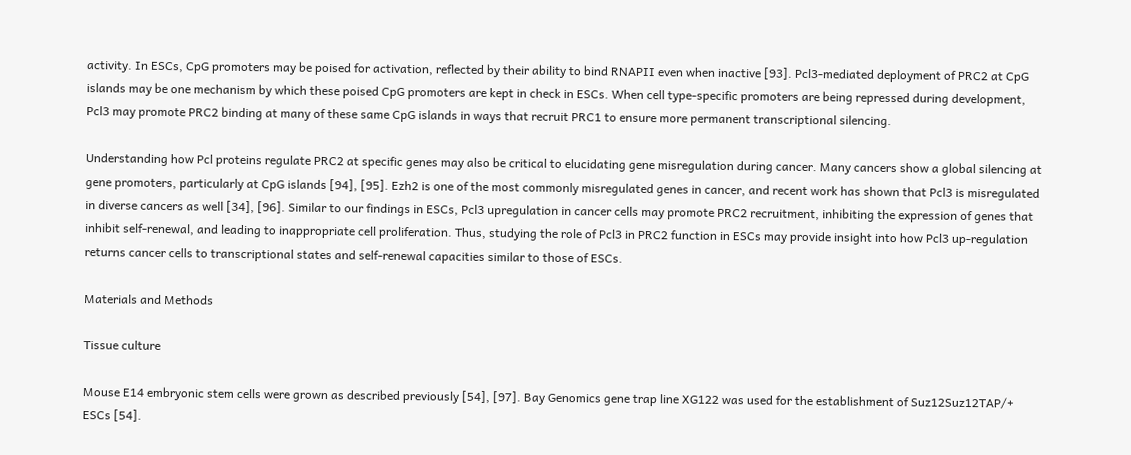activity. In ESCs, CpG promoters may be poised for activation, reflected by their ability to bind RNAPII even when inactive [93]. Pcl3-mediated deployment of PRC2 at CpG islands may be one mechanism by which these poised CpG promoters are kept in check in ESCs. When cell type-specific promoters are being repressed during development, Pcl3 may promote PRC2 binding at many of these same CpG islands in ways that recruit PRC1 to ensure more permanent transcriptional silencing.

Understanding how Pcl proteins regulate PRC2 at specific genes may also be critical to elucidating gene misregulation during cancer. Many cancers show a global silencing at gene promoters, particularly at CpG islands [94], [95]. Ezh2 is one of the most commonly misregulated genes in cancer, and recent work has shown that Pcl3 is misregulated in diverse cancers as well [34], [96]. Similar to our findings in ESCs, Pcl3 upregulation in cancer cells may promote PRC2 recruitment, inhibiting the expression of genes that inhibit self-renewal, and leading to inappropriate cell proliferation. Thus, studying the role of Pcl3 in PRC2 function in ESCs may provide insight into how Pcl3 up-regulation returns cancer cells to transcriptional states and self-renewal capacities similar to those of ESCs.

Materials and Methods

Tissue culture

Mouse E14 embryonic stem cells were grown as described previously [54], [97]. Bay Genomics gene trap line XG122 was used for the establishment of Suz12Suz12TAP/+ ESCs [54].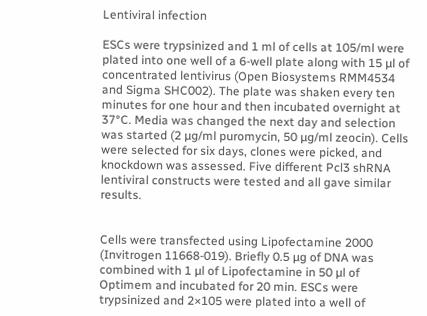Lentiviral infection

ESCs were trypsinized and 1 ml of cells at 105/ml were plated into one well of a 6-well plate along with 15 µl of concentrated lentivirus (Open Biosystems RMM4534 and Sigma SHC002). The plate was shaken every ten minutes for one hour and then incubated overnight at 37°C. Media was changed the next day and selection was started (2 µg/ml puromycin, 50 µg/ml zeocin). Cells were selected for six days, clones were picked, and knockdown was assessed. Five different Pcl3 shRNA lentiviral constructs were tested and all gave similar results.


Cells were transfected using Lipofectamine 2000 (Invitrogen 11668-019). Briefly 0.5 µg of DNA was combined with 1 µl of Lipofectamine in 50 µl of Optimem and incubated for 20 min. ESCs were trypsinized and 2×105 were plated into a well of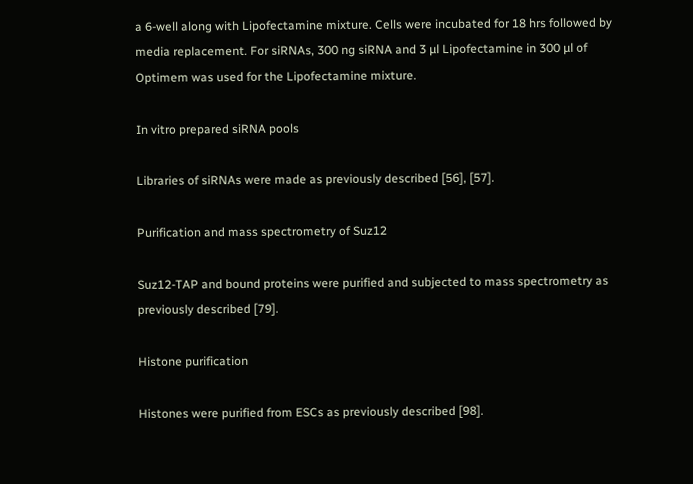a 6-well along with Lipofectamine mixture. Cells were incubated for 18 hrs followed by media replacement. For siRNAs, 300 ng siRNA and 3 µl Lipofectamine in 300 µl of Optimem was used for the Lipofectamine mixture.

In vitro prepared siRNA pools

Libraries of siRNAs were made as previously described [56], [57].

Purification and mass spectrometry of Suz12

Suz12-TAP and bound proteins were purified and subjected to mass spectrometry as previously described [79].

Histone purification

Histones were purified from ESCs as previously described [98].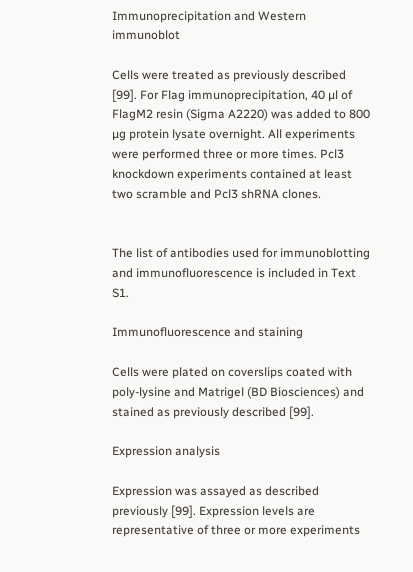Immunoprecipitation and Western immunoblot

Cells were treated as previously described [99]. For Flag immunoprecipitation, 40 µl of FlagM2 resin (Sigma A2220) was added to 800 µg protein lysate overnight. All experiments were performed three or more times. Pcl3 knockdown experiments contained at least two scramble and Pcl3 shRNA clones.


The list of antibodies used for immunoblotting and immunofluorescence is included in Text S1.

Immunofluorescence and staining

Cells were plated on coverslips coated with poly-lysine and Matrigel (BD Biosciences) and stained as previously described [99].

Expression analysis

Expression was assayed as described previously [99]. Expression levels are representative of three or more experiments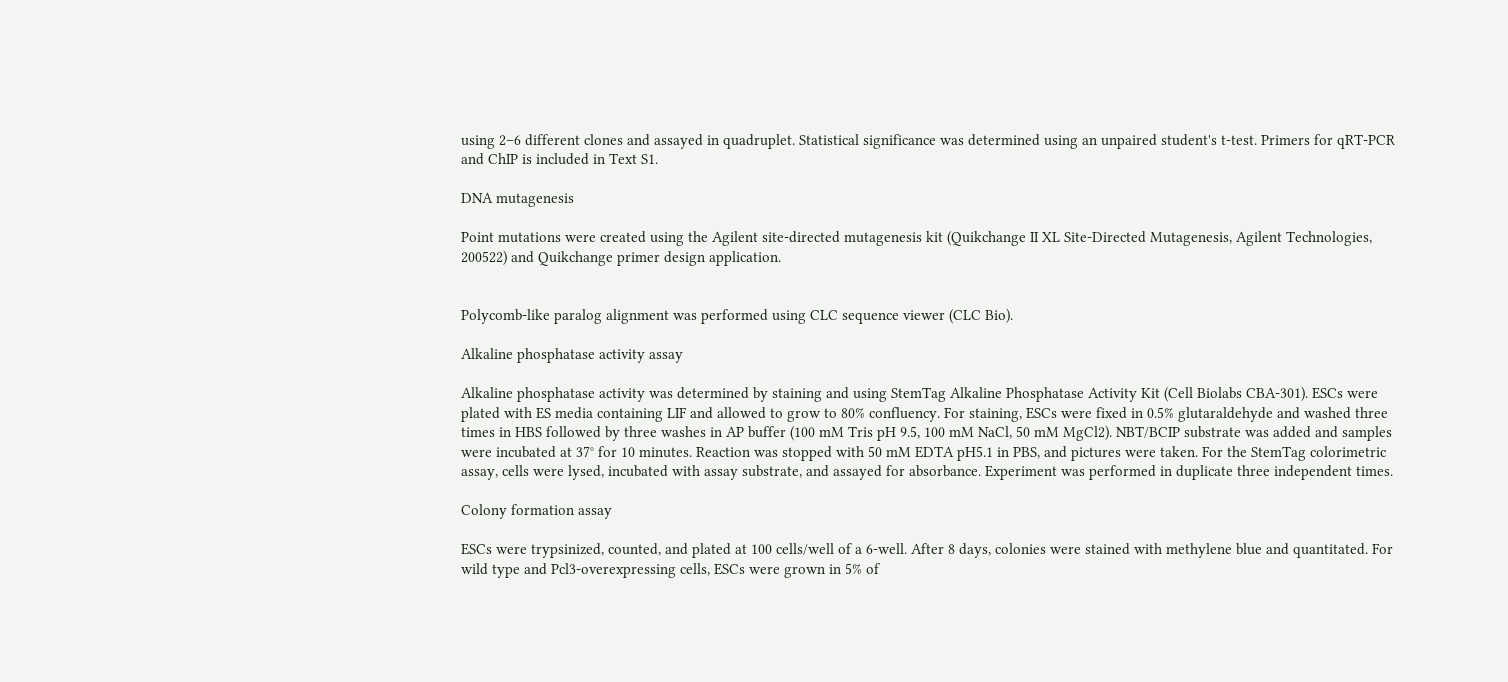using 2–6 different clones and assayed in quadruplet. Statistical significance was determined using an unpaired student's t-test. Primers for qRT-PCR and ChIP is included in Text S1.

DNA mutagenesis

Point mutations were created using the Agilent site-directed mutagenesis kit (Quikchange II XL Site-Directed Mutagenesis, Agilent Technologies, 200522) and Quikchange primer design application.


Polycomb-like paralog alignment was performed using CLC sequence viewer (CLC Bio).

Alkaline phosphatase activity assay

Alkaline phosphatase activity was determined by staining and using StemTag Alkaline Phosphatase Activity Kit (Cell Biolabs CBA-301). ESCs were plated with ES media containing LIF and allowed to grow to 80% confluency. For staining, ESCs were fixed in 0.5% glutaraldehyde and washed three times in HBS followed by three washes in AP buffer (100 mM Tris pH 9.5, 100 mM NaCl, 50 mM MgCl2). NBT/BCIP substrate was added and samples were incubated at 37° for 10 minutes. Reaction was stopped with 50 mM EDTA pH5.1 in PBS, and pictures were taken. For the StemTag colorimetric assay, cells were lysed, incubated with assay substrate, and assayed for absorbance. Experiment was performed in duplicate three independent times.

Colony formation assay

ESCs were trypsinized, counted, and plated at 100 cells/well of a 6-well. After 8 days, colonies were stained with methylene blue and quantitated. For wild type and Pcl3-overexpressing cells, ESCs were grown in 5% of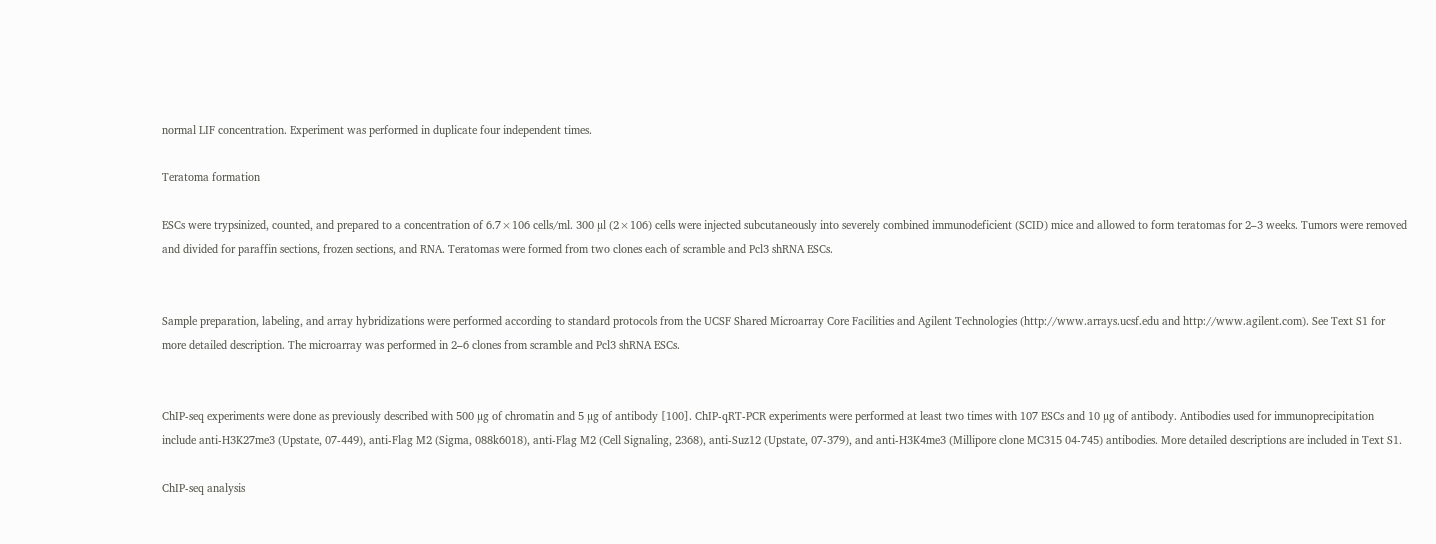normal LIF concentration. Experiment was performed in duplicate four independent times.

Teratoma formation

ESCs were trypsinized, counted, and prepared to a concentration of 6.7×106 cells/ml. 300 µl (2×106) cells were injected subcutaneously into severely combined immunodeficient (SCID) mice and allowed to form teratomas for 2–3 weeks. Tumors were removed and divided for paraffin sections, frozen sections, and RNA. Teratomas were formed from two clones each of scramble and Pcl3 shRNA ESCs.


Sample preparation, labeling, and array hybridizations were performed according to standard protocols from the UCSF Shared Microarray Core Facilities and Agilent Technologies (http://www.arrays.ucsf.edu and http://www.agilent.com). See Text S1 for more detailed description. The microarray was performed in 2–6 clones from scramble and Pcl3 shRNA ESCs.


ChIP-seq experiments were done as previously described with 500 µg of chromatin and 5 µg of antibody [100]. ChIP-qRT-PCR experiments were performed at least two times with 107 ESCs and 10 µg of antibody. Antibodies used for immunoprecipitation include anti-H3K27me3 (Upstate, 07-449), anti-Flag M2 (Sigma, 088k6018), anti-Flag M2 (Cell Signaling, 2368), anti-Suz12 (Upstate, 07-379), and anti-H3K4me3 (Millipore clone MC315 04-745) antibodies. More detailed descriptions are included in Text S1.

ChIP-seq analysis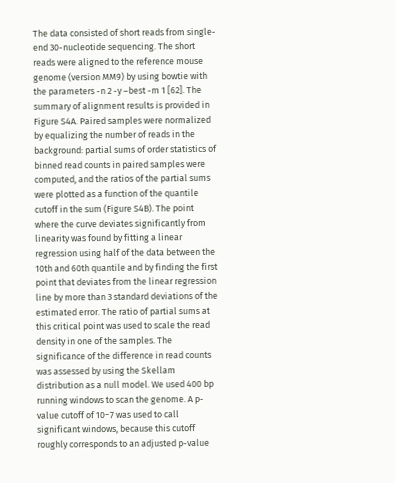The data consisted of short reads from single-end 30-nucleotide sequencing. The short reads were aligned to the reference mouse genome (version MM9) by using bowtie with the parameters -n 2 -y –best -m 1 [62]. The summary of alignment results is provided in Figure S4A. Paired samples were normalized by equalizing the number of reads in the background: partial sums of order statistics of binned read counts in paired samples were computed, and the ratios of the partial sums were plotted as a function of the quantile cutoff in the sum (Figure S4B). The point where the curve deviates significantly from linearity was found by fitting a linear regression using half of the data between the 10th and 60th quantile and by finding the first point that deviates from the linear regression line by more than 3 standard deviations of the estimated error. The ratio of partial sums at this critical point was used to scale the read density in one of the samples. The significance of the difference in read counts was assessed by using the Skellam distribution as a null model. We used 400 bp running windows to scan the genome. A p-value cutoff of 10−7 was used to call significant windows, because this cutoff roughly corresponds to an adjusted p-value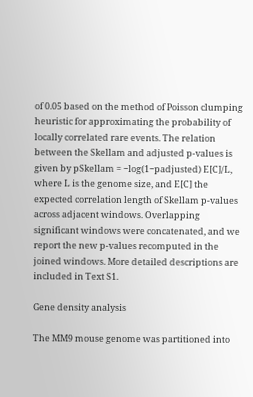of 0.05 based on the method of Poisson clumping heuristic for approximating the probability of locally correlated rare events. The relation between the Skellam and adjusted p-values is given by pSkellam = −log(1−padjusted) E[C]/L, where L is the genome size, and E[C] the expected correlation length of Skellam p-values across adjacent windows. Overlapping significant windows were concatenated, and we report the new p-values recomputed in the joined windows. More detailed descriptions are included in Text S1.

Gene density analysis

The MM9 mouse genome was partitioned into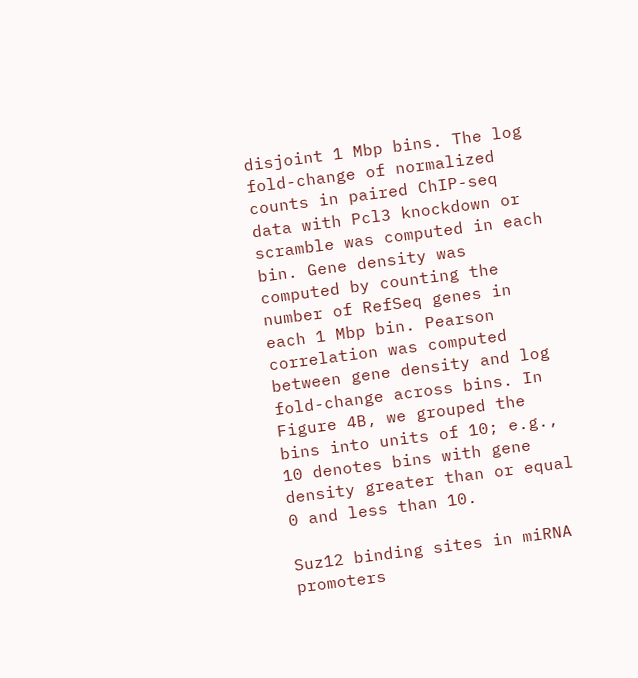disjoint 1 Mbp bins. The log fold-change of normalized counts in paired ChIP-seq data with Pcl3 knockdown or scramble was computed in each bin. Gene density was computed by counting the number of RefSeq genes in each 1 Mbp bin. Pearson correlation was computed between gene density and log fold-change across bins. In Figure 4B, we grouped the bins into units of 10; e.g., 10 denotes bins with gene density greater than or equal 0 and less than 10.

Suz12 binding sites in miRNA promoters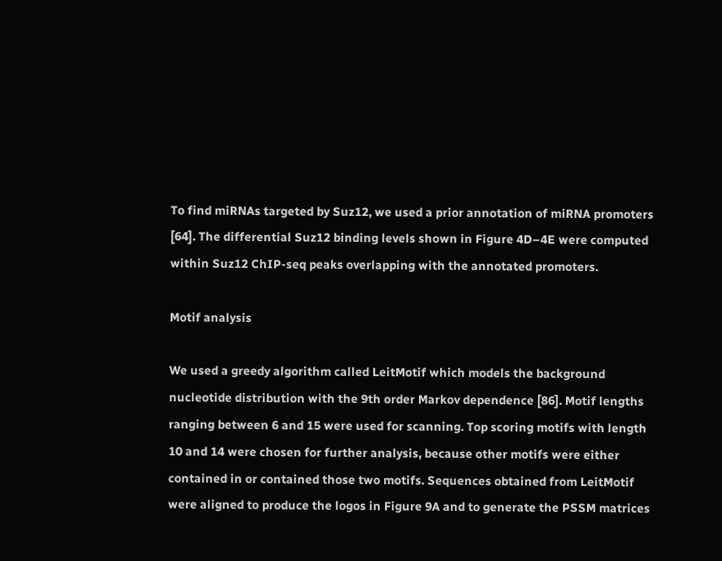To find miRNAs targeted by Suz12, we used a prior annotation of miRNA promoters [64]. The differential Suz12 binding levels shown in Figure 4D–4E were computed within Suz12 ChIP-seq peaks overlapping with the annotated promoters.

Motif analysis

We used a greedy algorithm called LeitMotif which models the background nucleotide distribution with the 9th order Markov dependence [86]. Motif lengths ranging between 6 and 15 were used for scanning. Top scoring motifs with length 10 and 14 were chosen for further analysis, because other motifs were either contained in or contained those two motifs. Sequences obtained from LeitMotif were aligned to produce the logos in Figure 9A and to generate the PSSM matrices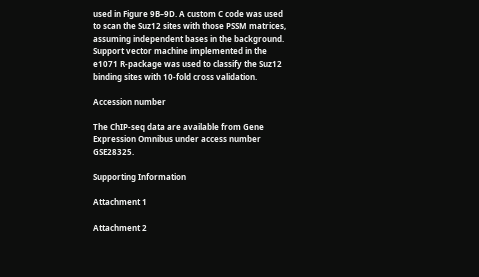used in Figure 9B–9D. A custom C code was used to scan the Suz12 sites with those PSSM matrices, assuming independent bases in the background. Support vector machine implemented in the e1071 R-package was used to classify the Suz12 binding sites with 10-fold cross validation.

Accession number

The ChIP-seq data are available from Gene Expression Omnibus under access number GSE28325.

Supporting Information

Attachment 1

Attachment 2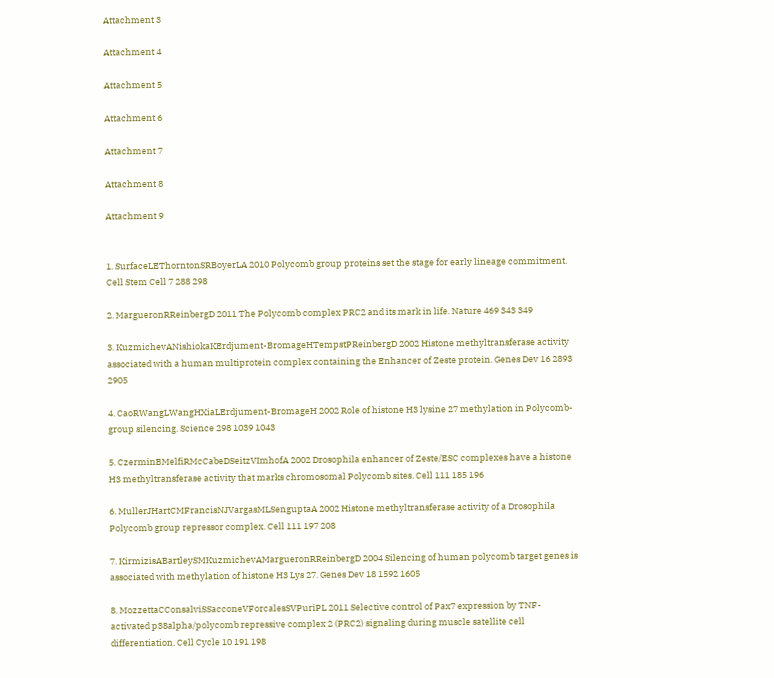Attachment 3

Attachment 4

Attachment 5

Attachment 6

Attachment 7

Attachment 8

Attachment 9


1. SurfaceLEThorntonSRBoyerLA 2010 Polycomb group proteins set the stage for early lineage commitment. Cell Stem Cell 7 288 298

2. MargueronRReinbergD 2011 The Polycomb complex PRC2 and its mark in life. Nature 469 343 349

3. KuzmichevANishiokaKErdjument-BromageHTempstPReinbergD 2002 Histone methyltransferase activity associated with a human multiprotein complex containing the Enhancer of Zeste protein. Genes Dev 16 2893 2905

4. CaoRWangLWangHXiaLErdjument-BromageH 2002 Role of histone H3 lysine 27 methylation in Polycomb-group silencing. Science 298 1039 1043

5. CzerminBMelfiRMcCabeDSeitzVImhofA 2002 Drosophila enhancer of Zeste/ESC complexes have a histone H3 methyltransferase activity that marks chromosomal Polycomb sites. Cell 111 185 196

6. MullerJHartCMFrancisNJVargasMLSenguptaA 2002 Histone methyltransferase activity of a Drosophila Polycomb group repressor complex. Cell 111 197 208

7. KirmizisABartleySMKuzmichevAMargueronRReinbergD 2004 Silencing of human polycomb target genes is associated with methylation of histone H3 Lys 27. Genes Dev 18 1592 1605

8. MozzettaCConsalviSSacconeVForcalesSVPuriPL 2011 Selective control of Pax7 expression by TNF-activated p38alpha/polycomb repressive complex 2 (PRC2) signaling during muscle satellite cell differentiation. Cell Cycle 10 191 198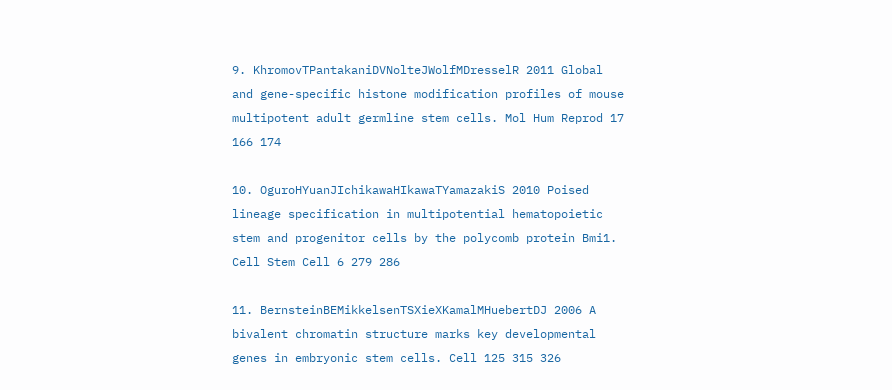9. KhromovTPantakaniDVNolteJWolfMDresselR 2011 Global and gene-specific histone modification profiles of mouse multipotent adult germline stem cells. Mol Hum Reprod 17 166 174

10. OguroHYuanJIchikawaHIkawaTYamazakiS 2010 Poised lineage specification in multipotential hematopoietic stem and progenitor cells by the polycomb protein Bmi1. Cell Stem Cell 6 279 286

11. BernsteinBEMikkelsenTSXieXKamalMHuebertDJ 2006 A bivalent chromatin structure marks key developmental genes in embryonic stem cells. Cell 125 315 326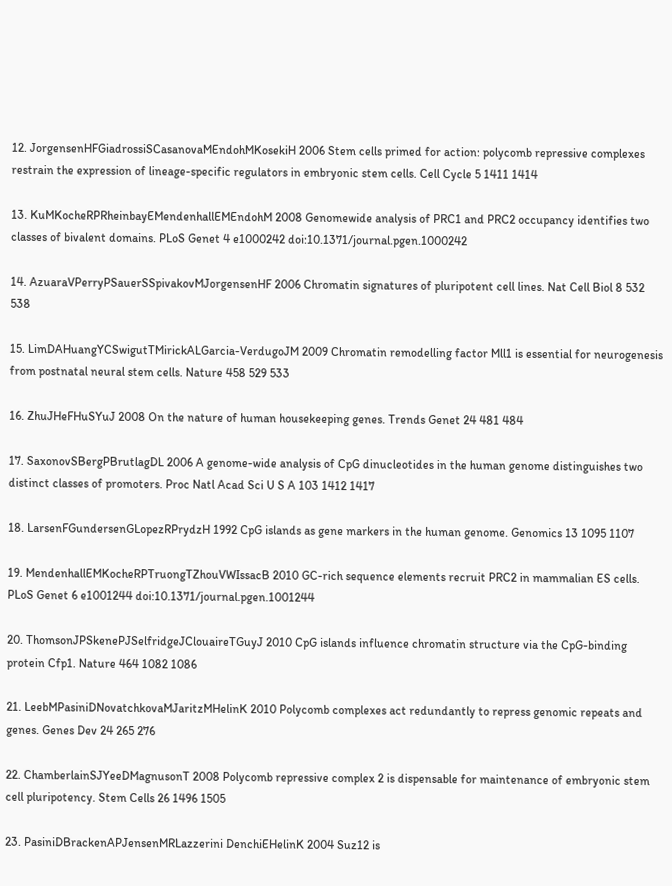12. JorgensenHFGiadrossiSCasanovaMEndohMKosekiH 2006 Stem cells primed for action: polycomb repressive complexes restrain the expression of lineage-specific regulators in embryonic stem cells. Cell Cycle 5 1411 1414

13. KuMKocheRPRheinbayEMendenhallEMEndohM 2008 Genomewide analysis of PRC1 and PRC2 occupancy identifies two classes of bivalent domains. PLoS Genet 4 e1000242 doi:10.1371/journal.pgen.1000242

14. AzuaraVPerryPSauerSSpivakovMJorgensenHF 2006 Chromatin signatures of pluripotent cell lines. Nat Cell Biol 8 532 538

15. LimDAHuangYCSwigutTMirickALGarcia-VerdugoJM 2009 Chromatin remodelling factor Mll1 is essential for neurogenesis from postnatal neural stem cells. Nature 458 529 533

16. ZhuJHeFHuSYuJ 2008 On the nature of human housekeeping genes. Trends Genet 24 481 484

17. SaxonovSBergPBrutlagDL 2006 A genome-wide analysis of CpG dinucleotides in the human genome distinguishes two distinct classes of promoters. Proc Natl Acad Sci U S A 103 1412 1417

18. LarsenFGundersenGLopezRPrydzH 1992 CpG islands as gene markers in the human genome. Genomics 13 1095 1107

19. MendenhallEMKocheRPTruongTZhouVWIssacB 2010 GC-rich sequence elements recruit PRC2 in mammalian ES cells. PLoS Genet 6 e1001244 doi:10.1371/journal.pgen.1001244

20. ThomsonJPSkenePJSelfridgeJClouaireTGuyJ 2010 CpG islands influence chromatin structure via the CpG-binding protein Cfp1. Nature 464 1082 1086

21. LeebMPasiniDNovatchkovaMJaritzMHelinK 2010 Polycomb complexes act redundantly to repress genomic repeats and genes. Genes Dev 24 265 276

22. ChamberlainSJYeeDMagnusonT 2008 Polycomb repressive complex 2 is dispensable for maintenance of embryonic stem cell pluripotency. Stem Cells 26 1496 1505

23. PasiniDBrackenAPJensenMRLazzerini DenchiEHelinK 2004 Suz12 is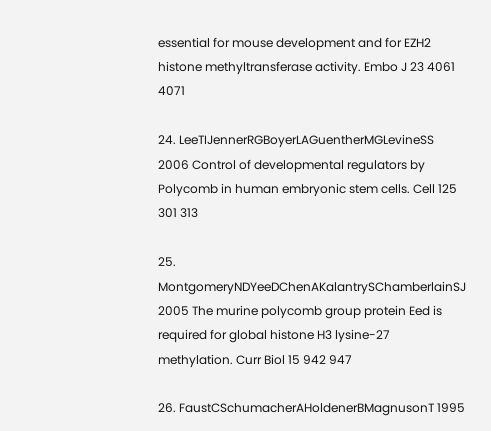essential for mouse development and for EZH2 histone methyltransferase activity. Embo J 23 4061 4071

24. LeeTIJennerRGBoyerLAGuentherMGLevineSS 2006 Control of developmental regulators by Polycomb in human embryonic stem cells. Cell 125 301 313

25. MontgomeryNDYeeDChenAKalantrySChamberlainSJ 2005 The murine polycomb group protein Eed is required for global histone H3 lysine-27 methylation. Curr Biol 15 942 947

26. FaustCSchumacherAHoldenerBMagnusonT 1995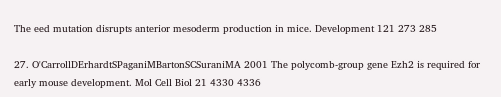The eed mutation disrupts anterior mesoderm production in mice. Development 121 273 285

27. O'CarrollDErhardtSPaganiMBartonSCSuraniMA 2001 The polycomb-group gene Ezh2 is required for early mouse development. Mol Cell Biol 21 4330 4336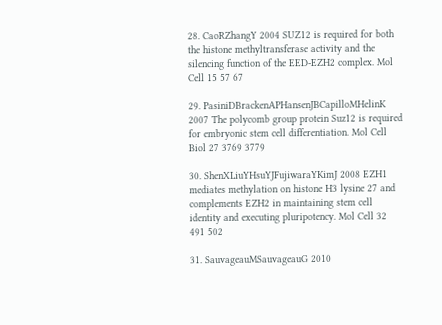28. CaoRZhangY 2004 SUZ12 is required for both the histone methyltransferase activity and the silencing function of the EED-EZH2 complex. Mol Cell 15 57 67

29. PasiniDBrackenAPHansenJBCapilloMHelinK 2007 The polycomb group protein Suz12 is required for embryonic stem cell differentiation. Mol Cell Biol 27 3769 3779

30. ShenXLiuYHsuYJFujiwaraYKimJ 2008 EZH1 mediates methylation on histone H3 lysine 27 and complements EZH2 in maintaining stem cell identity and executing pluripotency. Mol Cell 32 491 502

31. SauvageauMSauvageauG 2010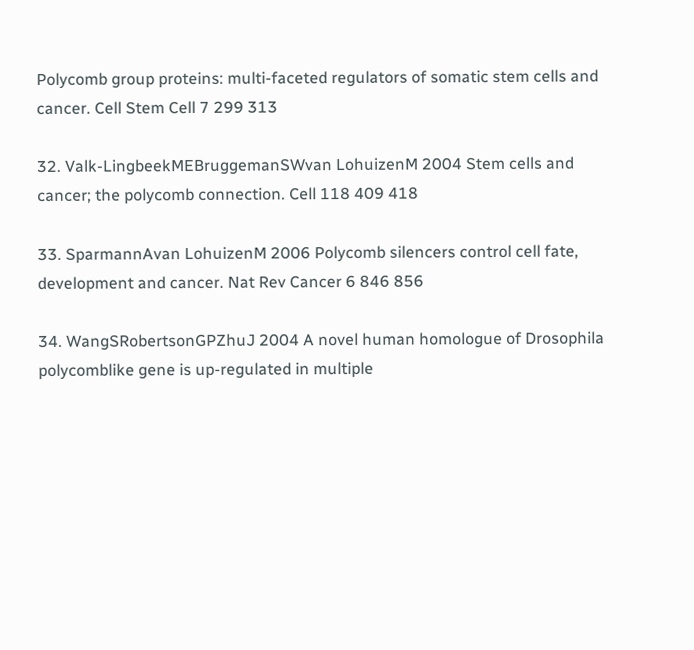Polycomb group proteins: multi-faceted regulators of somatic stem cells and cancer. Cell Stem Cell 7 299 313

32. Valk-LingbeekMEBruggemanSWvan LohuizenM 2004 Stem cells and cancer; the polycomb connection. Cell 118 409 418

33. SparmannAvan LohuizenM 2006 Polycomb silencers control cell fate, development and cancer. Nat Rev Cancer 6 846 856

34. WangSRobertsonGPZhuJ 2004 A novel human homologue of Drosophila polycomblike gene is up-regulated in multiple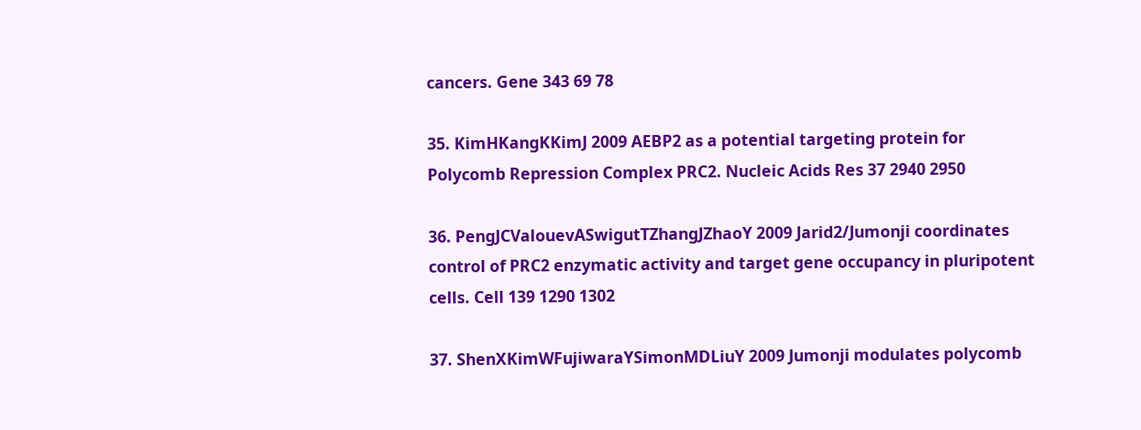cancers. Gene 343 69 78

35. KimHKangKKimJ 2009 AEBP2 as a potential targeting protein for Polycomb Repression Complex PRC2. Nucleic Acids Res 37 2940 2950

36. PengJCValouevASwigutTZhangJZhaoY 2009 Jarid2/Jumonji coordinates control of PRC2 enzymatic activity and target gene occupancy in pluripotent cells. Cell 139 1290 1302

37. ShenXKimWFujiwaraYSimonMDLiuY 2009 Jumonji modulates polycomb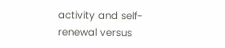activity and self-renewal versus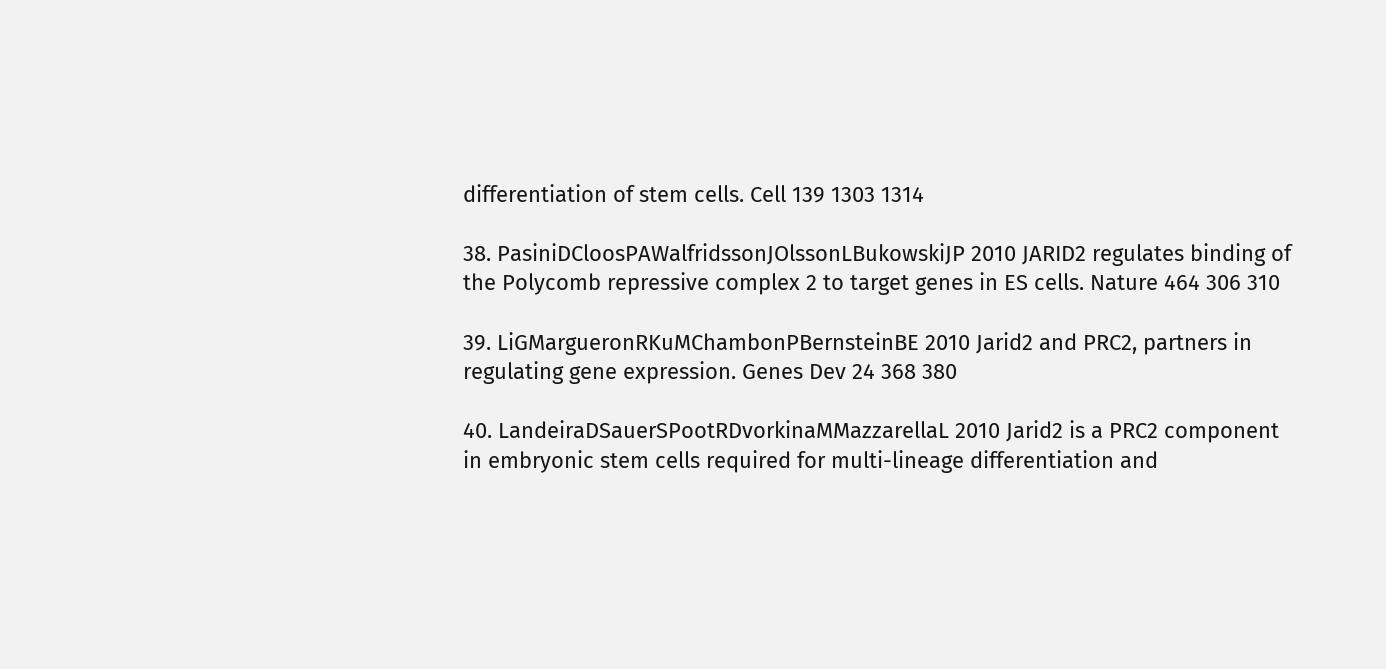differentiation of stem cells. Cell 139 1303 1314

38. PasiniDCloosPAWalfridssonJOlssonLBukowskiJP 2010 JARID2 regulates binding of the Polycomb repressive complex 2 to target genes in ES cells. Nature 464 306 310

39. LiGMargueronRKuMChambonPBernsteinBE 2010 Jarid2 and PRC2, partners in regulating gene expression. Genes Dev 24 368 380

40. LandeiraDSauerSPootRDvorkinaMMazzarellaL 2010 Jarid2 is a PRC2 component in embryonic stem cells required for multi-lineage differentiation and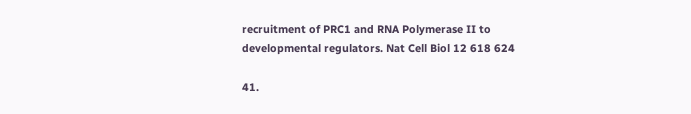recruitment of PRC1 and RNA Polymerase II to developmental regulators. Nat Cell Biol 12 618 624

41.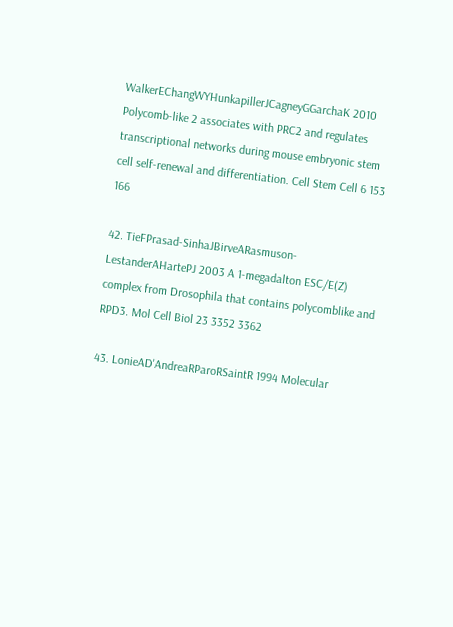WalkerEChangWYHunkapillerJCagneyGGarchaK 2010 Polycomb-like 2 associates with PRC2 and regulates transcriptional networks during mouse embryonic stem cell self-renewal and differentiation. Cell Stem Cell 6 153 166

42. TieFPrasad-SinhaJBirveARasmuson-LestanderAHartePJ 2003 A 1-megadalton ESC/E(Z) complex from Drosophila that contains polycomblike and RPD3. Mol Cell Biol 23 3352 3362

43. LonieAD'AndreaRParoRSaintR 1994 Molecular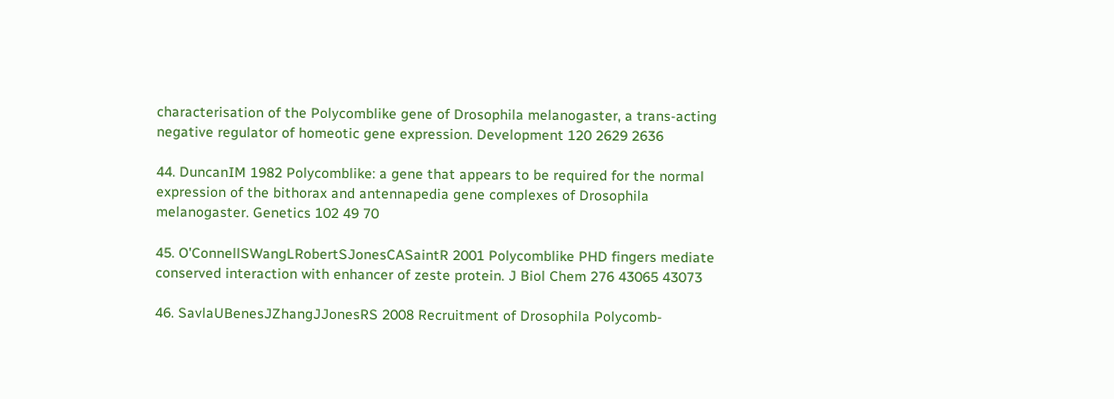characterisation of the Polycomblike gene of Drosophila melanogaster, a trans-acting negative regulator of homeotic gene expression. Development 120 2629 2636

44. DuncanIM 1982 Polycomblike: a gene that appears to be required for the normal expression of the bithorax and antennapedia gene complexes of Drosophila melanogaster. Genetics 102 49 70

45. O'ConnellSWangLRobertSJonesCASaintR 2001 Polycomblike PHD fingers mediate conserved interaction with enhancer of zeste protein. J Biol Chem 276 43065 43073

46. SavlaUBenesJZhangJJonesRS 2008 Recruitment of Drosophila Polycomb-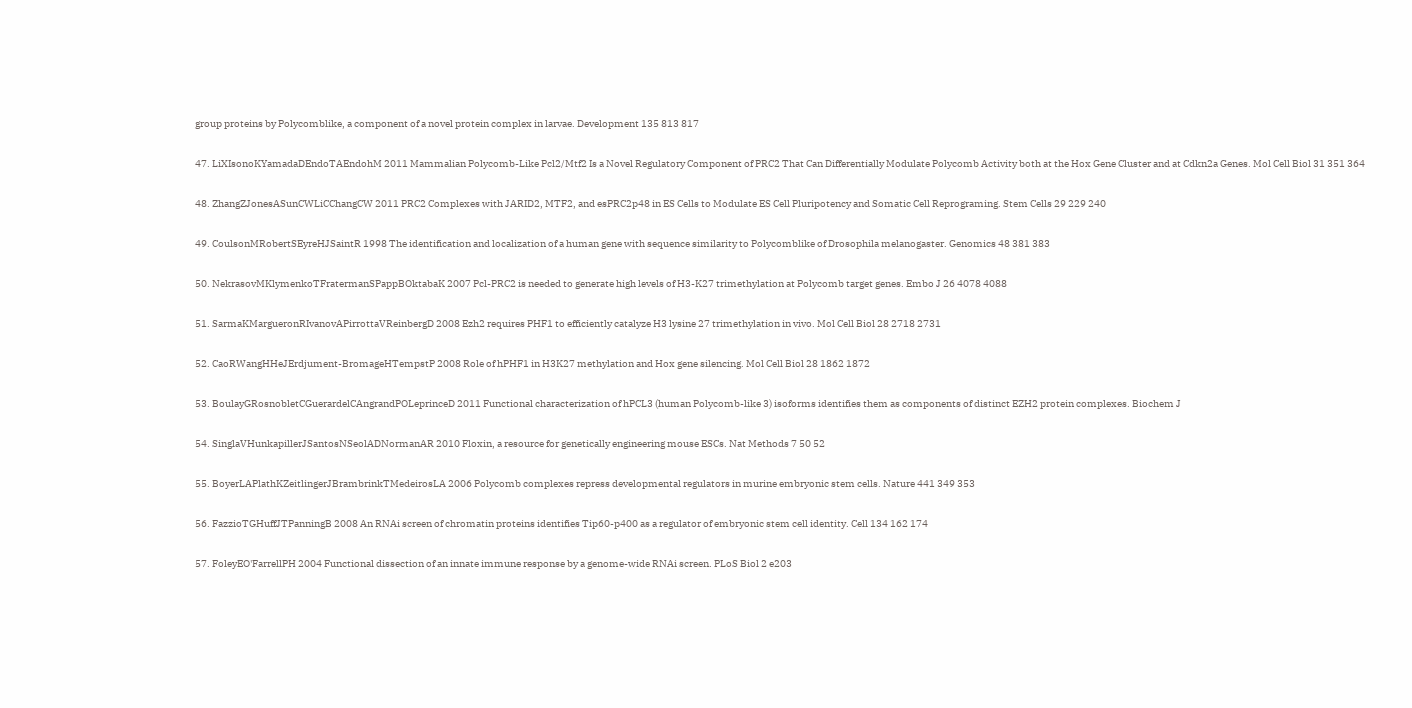group proteins by Polycomblike, a component of a novel protein complex in larvae. Development 135 813 817

47. LiXIsonoKYamadaDEndoTAEndohM 2011 Mammalian Polycomb-Like Pcl2/Mtf2 Is a Novel Regulatory Component of PRC2 That Can Differentially Modulate Polycomb Activity both at the Hox Gene Cluster and at Cdkn2a Genes. Mol Cell Biol 31 351 364

48. ZhangZJonesASunCWLiCChangCW 2011 PRC2 Complexes with JARID2, MTF2, and esPRC2p48 in ES Cells to Modulate ES Cell Pluripotency and Somatic Cell Reprograming. Stem Cells 29 229 240

49. CoulsonMRobertSEyreHJSaintR 1998 The identification and localization of a human gene with sequence similarity to Polycomblike of Drosophila melanogaster. Genomics 48 381 383

50. NekrasovMKlymenkoTFratermanSPappBOktabaK 2007 Pcl-PRC2 is needed to generate high levels of H3-K27 trimethylation at Polycomb target genes. Embo J 26 4078 4088

51. SarmaKMargueronRIvanovAPirrottaVReinbergD 2008 Ezh2 requires PHF1 to efficiently catalyze H3 lysine 27 trimethylation in vivo. Mol Cell Biol 28 2718 2731

52. CaoRWangHHeJErdjument-BromageHTempstP 2008 Role of hPHF1 in H3K27 methylation and Hox gene silencing. Mol Cell Biol 28 1862 1872

53. BoulayGRosnobletCGuerardelCAngrandPOLeprinceD 2011 Functional characterization of hPCL3 (human Polycomb-like 3) isoforms identifies them as components of distinct EZH2 protein complexes. Biochem J

54. SinglaVHunkapillerJSantosNSeolADNormanAR 2010 Floxin, a resource for genetically engineering mouse ESCs. Nat Methods 7 50 52

55. BoyerLAPlathKZeitlingerJBrambrinkTMedeirosLA 2006 Polycomb complexes repress developmental regulators in murine embryonic stem cells. Nature 441 349 353

56. FazzioTGHuffJTPanningB 2008 An RNAi screen of chromatin proteins identifies Tip60-p400 as a regulator of embryonic stem cell identity. Cell 134 162 174

57. FoleyEO'FarrellPH 2004 Functional dissection of an innate immune response by a genome-wide RNAi screen. PLoS Biol 2 e203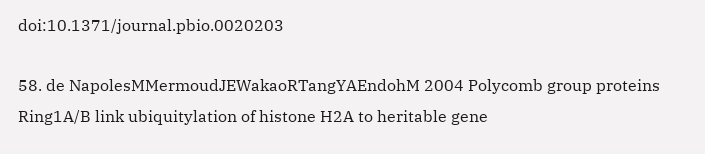doi:10.1371/journal.pbio.0020203

58. de NapolesMMermoudJEWakaoRTangYAEndohM 2004 Polycomb group proteins Ring1A/B link ubiquitylation of histone H2A to heritable gene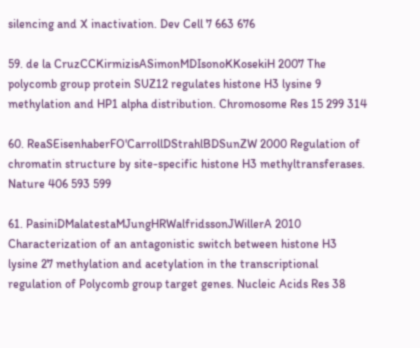silencing and X inactivation. Dev Cell 7 663 676

59. de la CruzCCKirmizisASimonMDIsonoKKosekiH 2007 The polycomb group protein SUZ12 regulates histone H3 lysine 9 methylation and HP1 alpha distribution. Chromosome Res 15 299 314

60. ReaSEisenhaberFO'CarrollDStrahlBDSunZW 2000 Regulation of chromatin structure by site-specific histone H3 methyltransferases. Nature 406 593 599

61. PasiniDMalatestaMJungHRWalfridssonJWillerA 2010 Characterization of an antagonistic switch between histone H3 lysine 27 methylation and acetylation in the transcriptional regulation of Polycomb group target genes. Nucleic Acids Res 38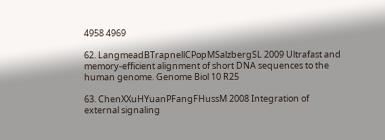4958 4969

62. LangmeadBTrapnellCPopMSalzbergSL 2009 Ultrafast and memory-efficient alignment of short DNA sequences to the human genome. Genome Biol 10 R25

63. ChenXXuHYuanPFangFHussM 2008 Integration of external signaling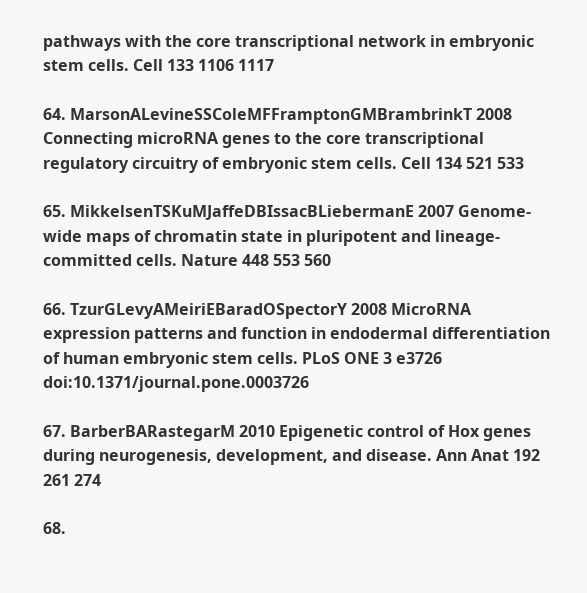pathways with the core transcriptional network in embryonic stem cells. Cell 133 1106 1117

64. MarsonALevineSSColeMFFramptonGMBrambrinkT 2008 Connecting microRNA genes to the core transcriptional regulatory circuitry of embryonic stem cells. Cell 134 521 533

65. MikkelsenTSKuMJaffeDBIssacBLiebermanE 2007 Genome-wide maps of chromatin state in pluripotent and lineage-committed cells. Nature 448 553 560

66. TzurGLevyAMeiriEBaradOSpectorY 2008 MicroRNA expression patterns and function in endodermal differentiation of human embryonic stem cells. PLoS ONE 3 e3726 doi:10.1371/journal.pone.0003726

67. BarberBARastegarM 2010 Epigenetic control of Hox genes during neurogenesis, development, and disease. Ann Anat 192 261 274

68.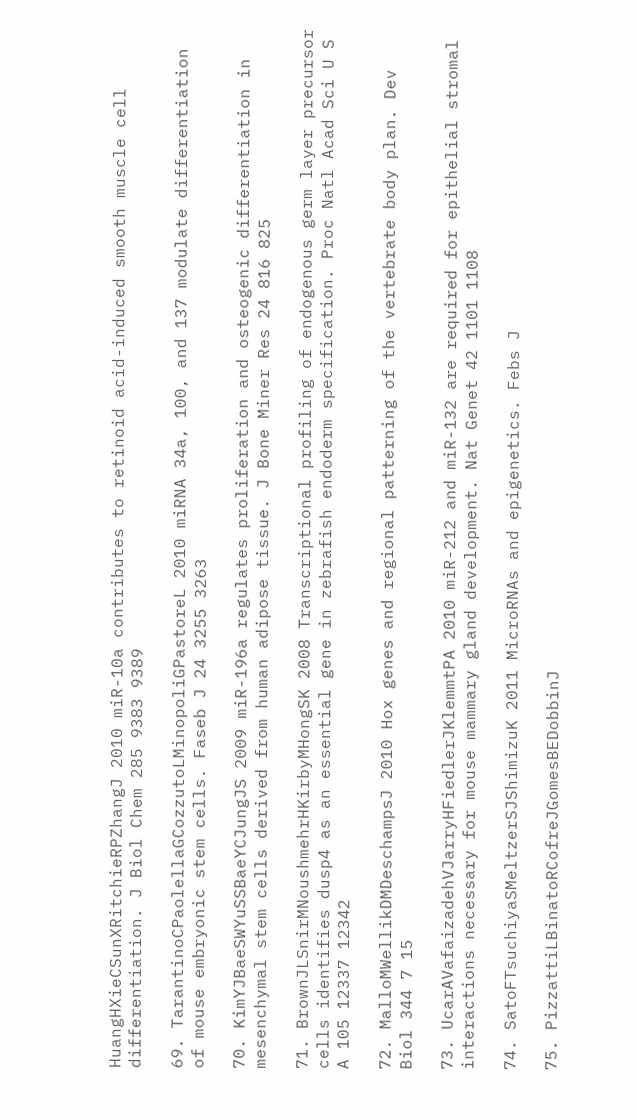HuangHXieCSunXRitchieRPZhangJ 2010 miR-10a contributes to retinoid acid-induced smooth muscle cell differentiation. J Biol Chem 285 9383 9389

69. TarantinoCPaolellaGCozzutoLMinopoliGPastoreL 2010 miRNA 34a, 100, and 137 modulate differentiation of mouse embryonic stem cells. Faseb J 24 3255 3263

70. KimYJBaeSWYuSSBaeYCJungJS 2009 miR-196a regulates proliferation and osteogenic differentiation in mesenchymal stem cells derived from human adipose tissue. J Bone Miner Res 24 816 825

71. BrownJLSnirMNoushmehrHKirbyMHongSK 2008 Transcriptional profiling of endogenous germ layer precursor cells identifies dusp4 as an essential gene in zebrafish endoderm specification. Proc Natl Acad Sci U S A 105 12337 12342

72. MalloMWellikDMDeschampsJ 2010 Hox genes and regional patterning of the vertebrate body plan. Dev Biol 344 7 15

73. UcarAVafaizadehVJarryHFiedlerJKlemmtPA 2010 miR-212 and miR-132 are required for epithelial stromal interactions necessary for mouse mammary gland development. Nat Genet 42 1101 1108

74. SatoFTsuchiyaSMeltzerSJShimizuK 2011 MicroRNAs and epigenetics. Febs J

75. PizzattiLBinatoRCofreJGomesBEDobbinJ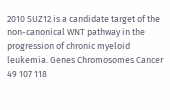2010 SUZ12 is a candidate target of the non-canonical WNT pathway in the progression of chronic myeloid leukemia. Genes Chromosomes Cancer 49 107 118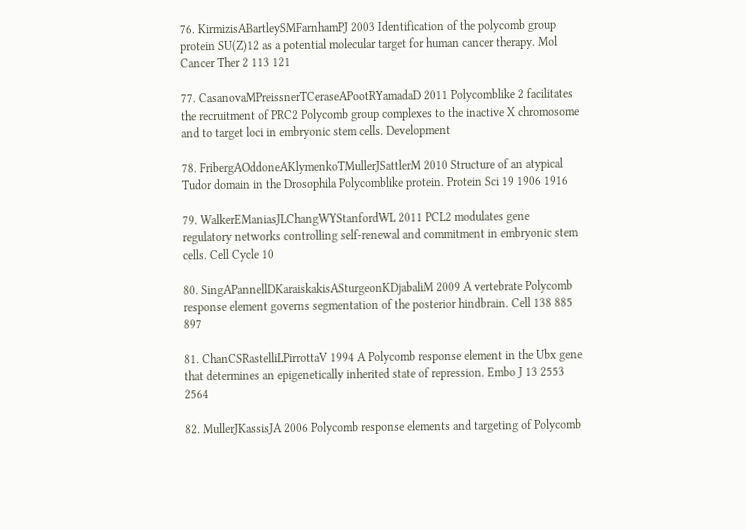76. KirmizisABartleySMFarnhamPJ 2003 Identification of the polycomb group protein SU(Z)12 as a potential molecular target for human cancer therapy. Mol Cancer Ther 2 113 121

77. CasanovaMPreissnerTCeraseAPootRYamadaD 2011 Polycomblike 2 facilitates the recruitment of PRC2 Polycomb group complexes to the inactive X chromosome and to target loci in embryonic stem cells. Development

78. FribergAOddoneAKlymenkoTMullerJSattlerM 2010 Structure of an atypical Tudor domain in the Drosophila Polycomblike protein. Protein Sci 19 1906 1916

79. WalkerEManiasJLChangWYStanfordWL 2011 PCL2 modulates gene regulatory networks controlling self-renewal and commitment in embryonic stem cells. Cell Cycle 10

80. SingAPannellDKaraiskakisASturgeonKDjabaliM 2009 A vertebrate Polycomb response element governs segmentation of the posterior hindbrain. Cell 138 885 897

81. ChanCSRastelliLPirrottaV 1994 A Polycomb response element in the Ubx gene that determines an epigenetically inherited state of repression. Embo J 13 2553 2564

82. MullerJKassisJA 2006 Polycomb response elements and targeting of Polycomb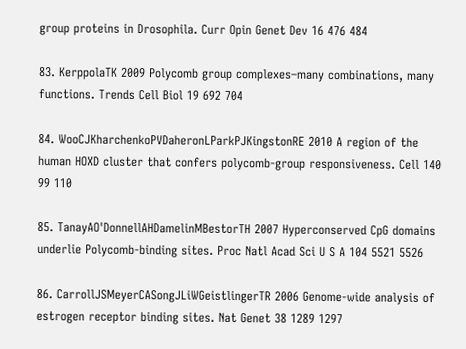group proteins in Drosophila. Curr Opin Genet Dev 16 476 484

83. KerppolaTK 2009 Polycomb group complexes–many combinations, many functions. Trends Cell Biol 19 692 704

84. WooCJKharchenkoPVDaheronLParkPJKingstonRE 2010 A region of the human HOXD cluster that confers polycomb-group responsiveness. Cell 140 99 110

85. TanayAO'DonnellAHDamelinMBestorTH 2007 Hyperconserved CpG domains underlie Polycomb-binding sites. Proc Natl Acad Sci U S A 104 5521 5526

86. CarrollJSMeyerCASongJLiWGeistlingerTR 2006 Genome-wide analysis of estrogen receptor binding sites. Nat Genet 38 1289 1297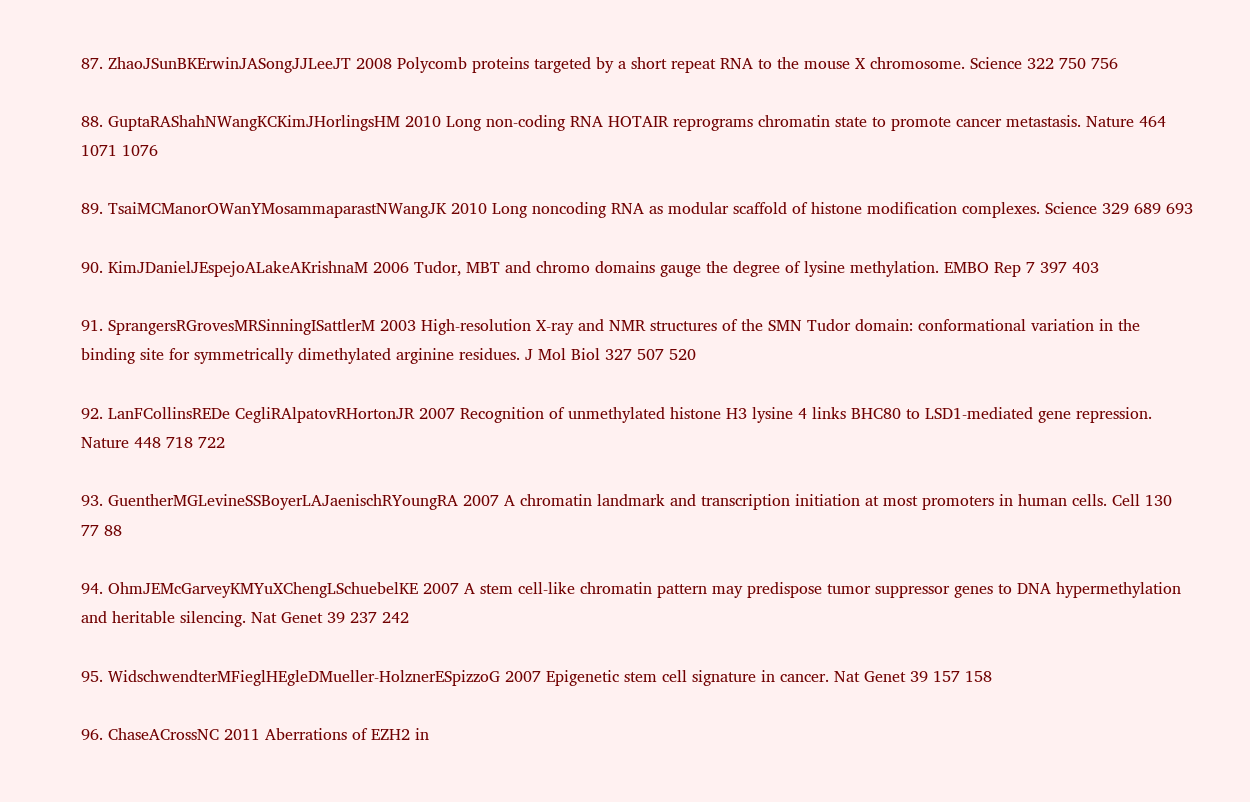87. ZhaoJSunBKErwinJASongJJLeeJT 2008 Polycomb proteins targeted by a short repeat RNA to the mouse X chromosome. Science 322 750 756

88. GuptaRAShahNWangKCKimJHorlingsHM 2010 Long non-coding RNA HOTAIR reprograms chromatin state to promote cancer metastasis. Nature 464 1071 1076

89. TsaiMCManorOWanYMosammaparastNWangJK 2010 Long noncoding RNA as modular scaffold of histone modification complexes. Science 329 689 693

90. KimJDanielJEspejoALakeAKrishnaM 2006 Tudor, MBT and chromo domains gauge the degree of lysine methylation. EMBO Rep 7 397 403

91. SprangersRGrovesMRSinningISattlerM 2003 High-resolution X-ray and NMR structures of the SMN Tudor domain: conformational variation in the binding site for symmetrically dimethylated arginine residues. J Mol Biol 327 507 520

92. LanFCollinsREDe CegliRAlpatovRHortonJR 2007 Recognition of unmethylated histone H3 lysine 4 links BHC80 to LSD1-mediated gene repression. Nature 448 718 722

93. GuentherMGLevineSSBoyerLAJaenischRYoungRA 2007 A chromatin landmark and transcription initiation at most promoters in human cells. Cell 130 77 88

94. OhmJEMcGarveyKMYuXChengLSchuebelKE 2007 A stem cell-like chromatin pattern may predispose tumor suppressor genes to DNA hypermethylation and heritable silencing. Nat Genet 39 237 242

95. WidschwendterMFieglHEgleDMueller-HolznerESpizzoG 2007 Epigenetic stem cell signature in cancer. Nat Genet 39 157 158

96. ChaseACrossNC 2011 Aberrations of EZH2 in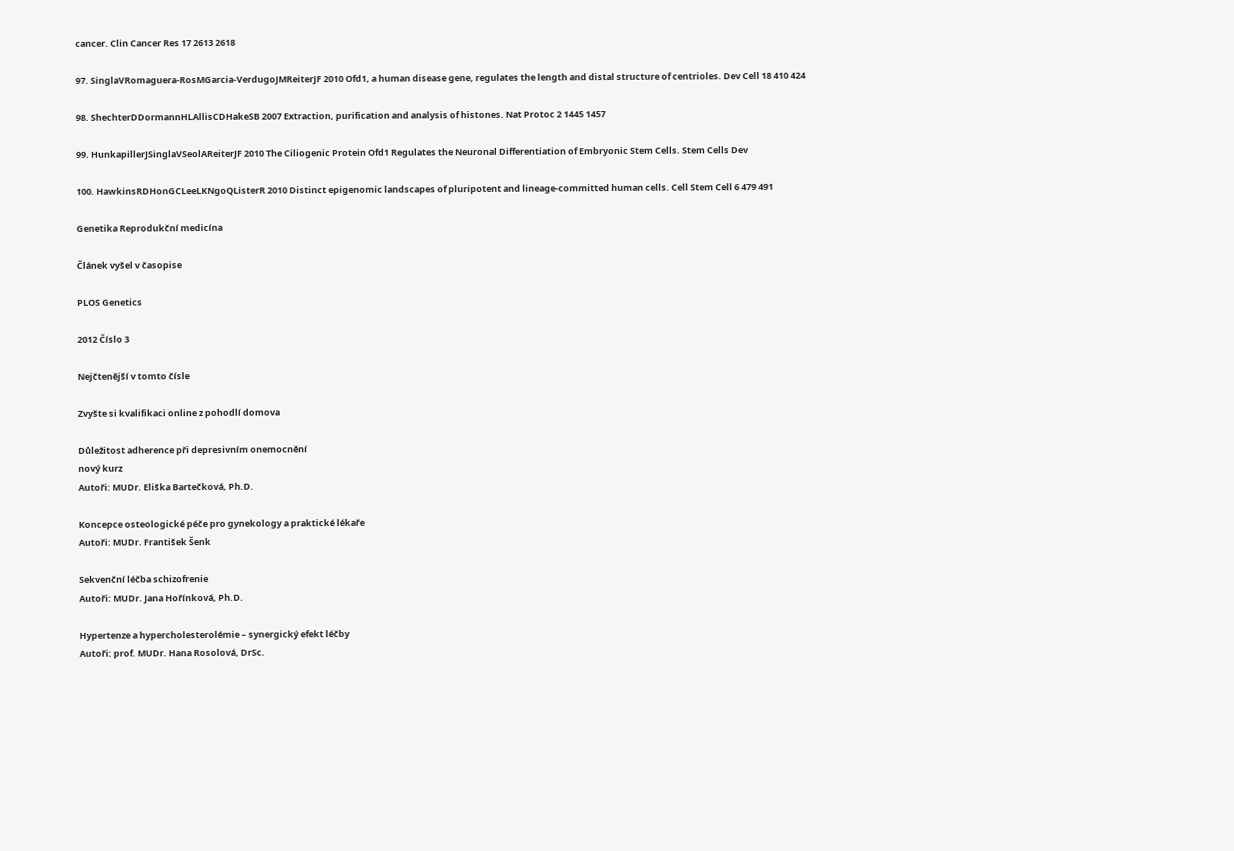cancer. Clin Cancer Res 17 2613 2618

97. SinglaVRomaguera-RosMGarcia-VerdugoJMReiterJF 2010 Ofd1, a human disease gene, regulates the length and distal structure of centrioles. Dev Cell 18 410 424

98. ShechterDDormannHLAllisCDHakeSB 2007 Extraction, purification and analysis of histones. Nat Protoc 2 1445 1457

99. HunkapillerJSinglaVSeolAReiterJF 2010 The Ciliogenic Protein Ofd1 Regulates the Neuronal Differentiation of Embryonic Stem Cells. Stem Cells Dev

100. HawkinsRDHonGCLeeLKNgoQListerR 2010 Distinct epigenomic landscapes of pluripotent and lineage-committed human cells. Cell Stem Cell 6 479 491

Genetika Reprodukční medicína

Článek vyšel v časopise

PLOS Genetics

2012 Číslo 3

Nejčtenější v tomto čísle

Zvyšte si kvalifikaci online z pohodlí domova

Důležitost adherence při depresivním onemocnění
nový kurz
Autoři: MUDr. Eliška Bartečková, Ph.D.

Koncepce osteologické péče pro gynekology a praktické lékaře
Autoři: MUDr. František Šenk

Sekvenční léčba schizofrenie
Autoři: MUDr. Jana Hořínková, Ph.D.

Hypertenze a hypercholesterolémie – synergický efekt léčby
Autoři: prof. MUDr. Hana Rosolová, DrSc.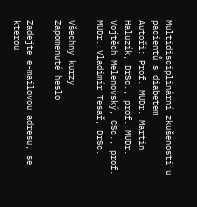Multidisciplinární zkušenosti u pacientů s diabetem
Autoři: Prof. MUDr. Martin Haluzík, DrSc., prof. MUDr. Vojtěch Melenovský, CSc., prof. MUDr. Vladimír Tesař, DrSc.

Všechny kurzy
Zapomenuté heslo

Zadejte e-mailovou adresu, se kterou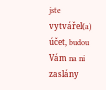jste vytvářel(a) účet, budou Vám na ni zaslány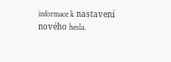informace k nastavení nového hesla.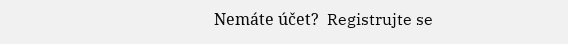Nemáte účet?  Registrujte se